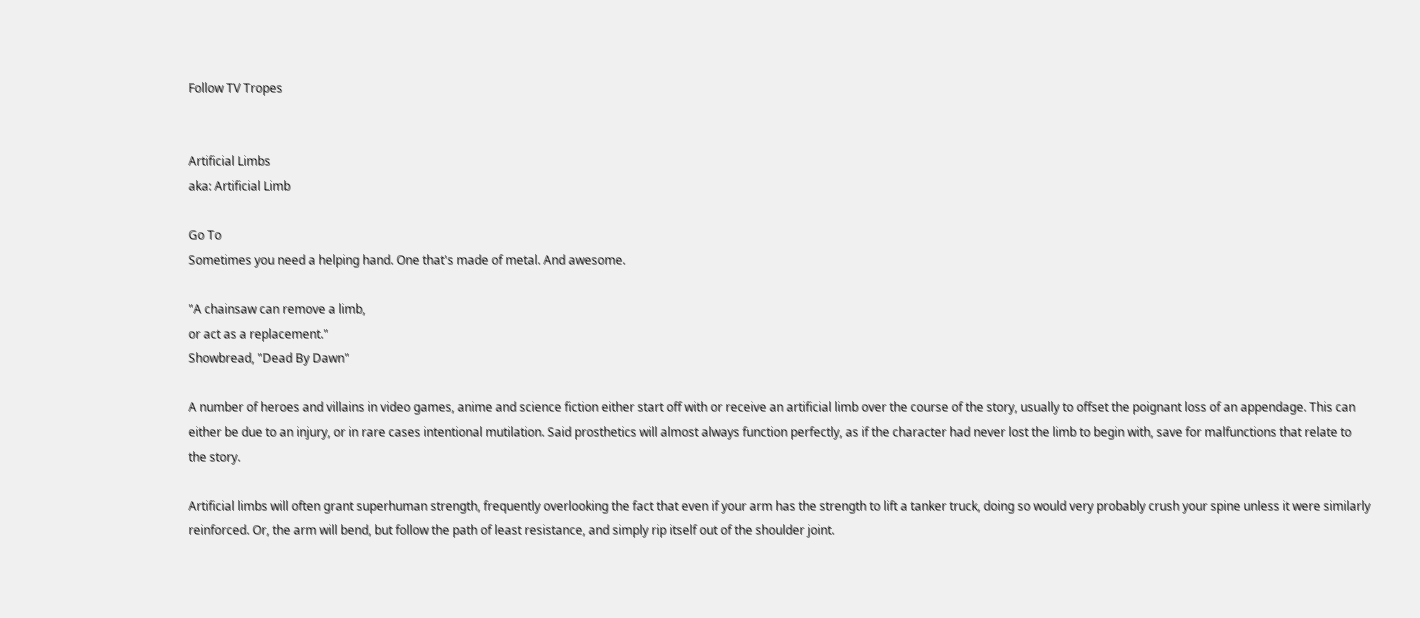Follow TV Tropes


Artificial Limbs
aka: Artificial Limb

Go To
Sometimes you need a helping hand. One that's made of metal. And awesome.

"A chainsaw can remove a limb,
or act as a replacement."
Showbread, "Dead By Dawn"

A number of heroes and villains in video games, anime and science fiction either start off with or receive an artificial limb over the course of the story, usually to offset the poignant loss of an appendage. This can either be due to an injury, or in rare cases intentional mutilation. Said prosthetics will almost always function perfectly, as if the character had never lost the limb to begin with, save for malfunctions that relate to the story.

Artificial limbs will often grant superhuman strength, frequently overlooking the fact that even if your arm has the strength to lift a tanker truck, doing so would very probably crush your spine unless it were similarly reinforced. Or, the arm will bend, but follow the path of least resistance, and simply rip itself out of the shoulder joint.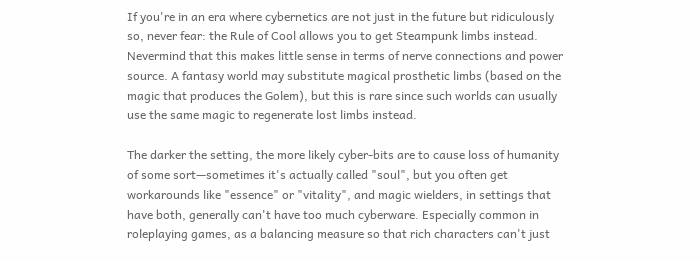If you're in an era where cybernetics are not just in the future but ridiculously so, never fear: the Rule of Cool allows you to get Steampunk limbs instead. Nevermind that this makes little sense in terms of nerve connections and power source. A fantasy world may substitute magical prosthetic limbs (based on the magic that produces the Golem), but this is rare since such worlds can usually use the same magic to regenerate lost limbs instead.

The darker the setting, the more likely cyber-bits are to cause loss of humanity of some sort—sometimes it's actually called "soul", but you often get workarounds like "essence" or "vitality", and magic wielders, in settings that have both, generally can't have too much cyberware. Especially common in roleplaying games, as a balancing measure so that rich characters can't just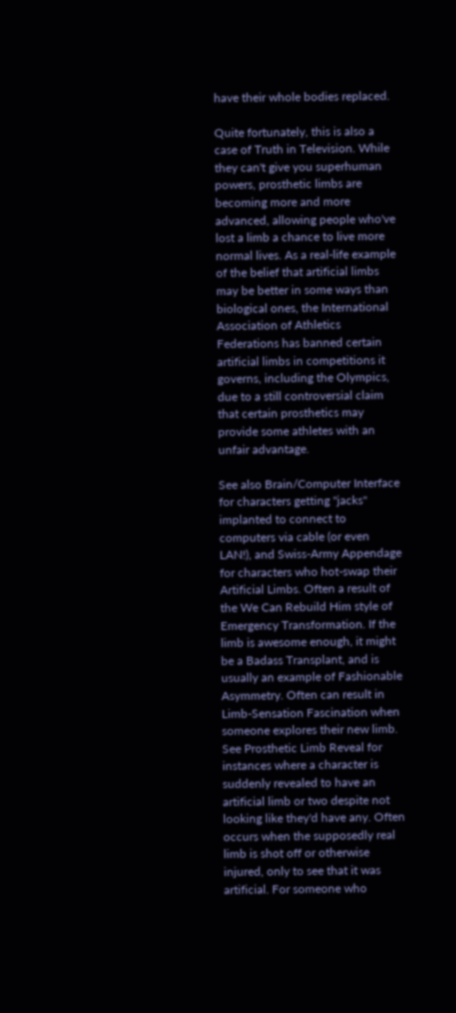have their whole bodies replaced.

Quite fortunately, this is also a case of Truth in Television. While they can't give you superhuman powers, prosthetic limbs are becoming more and more advanced, allowing people who've lost a limb a chance to live more normal lives. As a real-life example of the belief that artificial limbs may be better in some ways than biological ones, the International Association of Athletics Federations has banned certain artificial limbs in competitions it governs, including the Olympics, due to a still controversial claim that certain prosthetics may provide some athletes with an unfair advantage.

See also Brain/Computer Interface for characters getting "jacks" implanted to connect to computers via cable (or even LAN!), and Swiss-Army Appendage for characters who hot-swap their Artificial Limbs. Often a result of the We Can Rebuild Him style of Emergency Transformation. If the limb is awesome enough, it might be a Badass Transplant, and is usually an example of Fashionable Asymmetry. Often can result in Limb-Sensation Fascination when someone explores their new limb. See Prosthetic Limb Reveal for instances where a character is suddenly revealed to have an artificial limb or two despite not looking like they'd have any. Often occurs when the supposedly real limb is shot off or otherwise injured, only to see that it was artificial. For someone who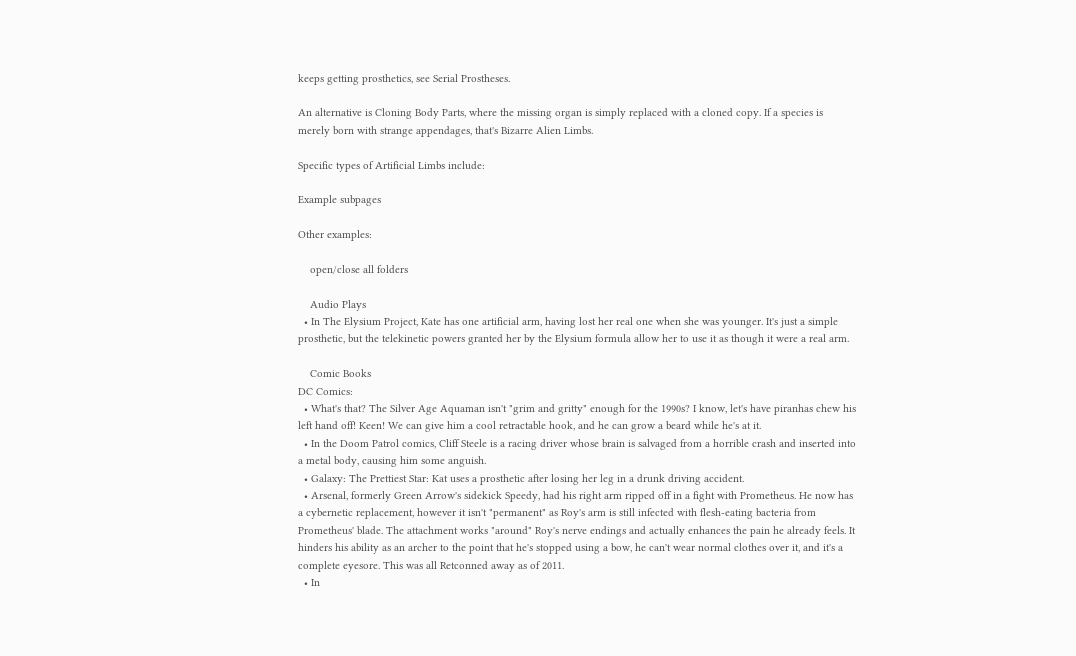keeps getting prosthetics, see Serial Prostheses.

An alternative is Cloning Body Parts, where the missing organ is simply replaced with a cloned copy. If a species is merely born with strange appendages, that's Bizarre Alien Limbs.

Specific types of Artificial Limbs include:

Example subpages

Other examples:

    open/close all folders

    Audio Plays
  • In The Elysium Project, Kate has one artificial arm, having lost her real one when she was younger. It's just a simple prosthetic, but the telekinetic powers granted her by the Elysium formula allow her to use it as though it were a real arm.

    Comic Books
DC Comics:
  • What's that? The Silver Age Aquaman isn't "grim and gritty" enough for the 1990s? I know, let's have piranhas chew his left hand off! Keen! We can give him a cool retractable hook, and he can grow a beard while he's at it.
  • In the Doom Patrol comics, Cliff Steele is a racing driver whose brain is salvaged from a horrible crash and inserted into a metal body, causing him some anguish.
  • Galaxy: The Prettiest Star: Kat uses a prosthetic after losing her leg in a drunk driving accident.
  • Arsenal, formerly Green Arrow's sidekick Speedy, had his right arm ripped off in a fight with Prometheus. He now has a cybernetic replacement, however it isn't "permanent" as Roy's arm is still infected with flesh-eating bacteria from Prometheus' blade. The attachment works "around" Roy's nerve endings and actually enhances the pain he already feels. It hinders his ability as an archer to the point that he's stopped using a bow, he can't wear normal clothes over it, and it's a complete eyesore. This was all Retconned away as of 2011.
  • In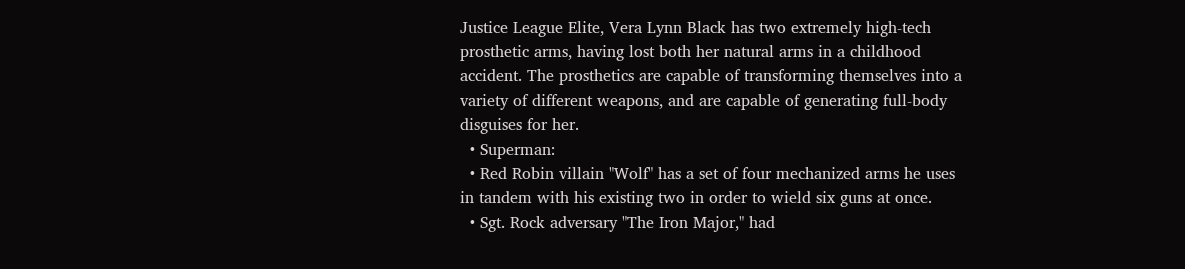Justice League Elite, Vera Lynn Black has two extremely high-tech prosthetic arms, having lost both her natural arms in a childhood accident. The prosthetics are capable of transforming themselves into a variety of different weapons, and are capable of generating full-body disguises for her.
  • Superman:
  • Red Robin villain "Wolf" has a set of four mechanized arms he uses in tandem with his existing two in order to wield six guns at once.
  • Sgt. Rock adversary "The Iron Major," had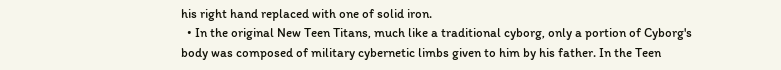his right hand replaced with one of solid iron.
  • In the original New Teen Titans, much like a traditional cyborg, only a portion of Cyborg's body was composed of military cybernetic limbs given to him by his father. In the Teen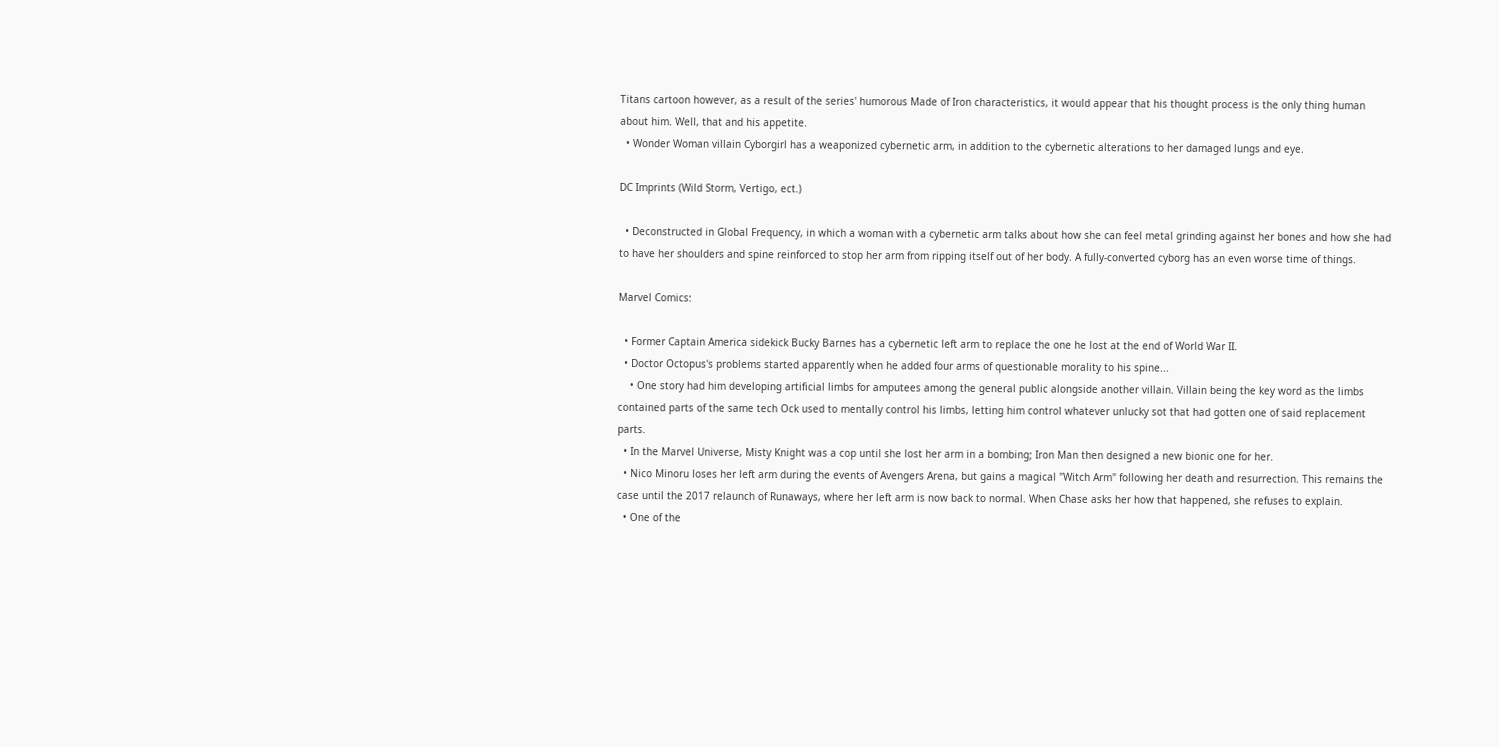Titans cartoon however, as a result of the series' humorous Made of Iron characteristics, it would appear that his thought process is the only thing human about him. Well, that and his appetite.
  • Wonder Woman villain Cyborgirl has a weaponized cybernetic arm, in addition to the cybernetic alterations to her damaged lungs and eye.

DC Imprints (Wild Storm, Vertigo, ect.)

  • Deconstructed in Global Frequency, in which a woman with a cybernetic arm talks about how she can feel metal grinding against her bones and how she had to have her shoulders and spine reinforced to stop her arm from ripping itself out of her body. A fully-converted cyborg has an even worse time of things.

Marvel Comics:

  • Former Captain America sidekick Bucky Barnes has a cybernetic left arm to replace the one he lost at the end of World War II.
  • Doctor Octopus's problems started apparently when he added four arms of questionable morality to his spine...
    • One story had him developing artificial limbs for amputees among the general public alongside another villain. Villain being the key word as the limbs contained parts of the same tech Ock used to mentally control his limbs, letting him control whatever unlucky sot that had gotten one of said replacement parts.
  • In the Marvel Universe, Misty Knight was a cop until she lost her arm in a bombing; Iron Man then designed a new bionic one for her.
  • Nico Minoru loses her left arm during the events of Avengers Arena, but gains a magical "Witch Arm" following her death and resurrection. This remains the case until the 2017 relaunch of Runaways, where her left arm is now back to normal. When Chase asks her how that happened, she refuses to explain.
  • One of the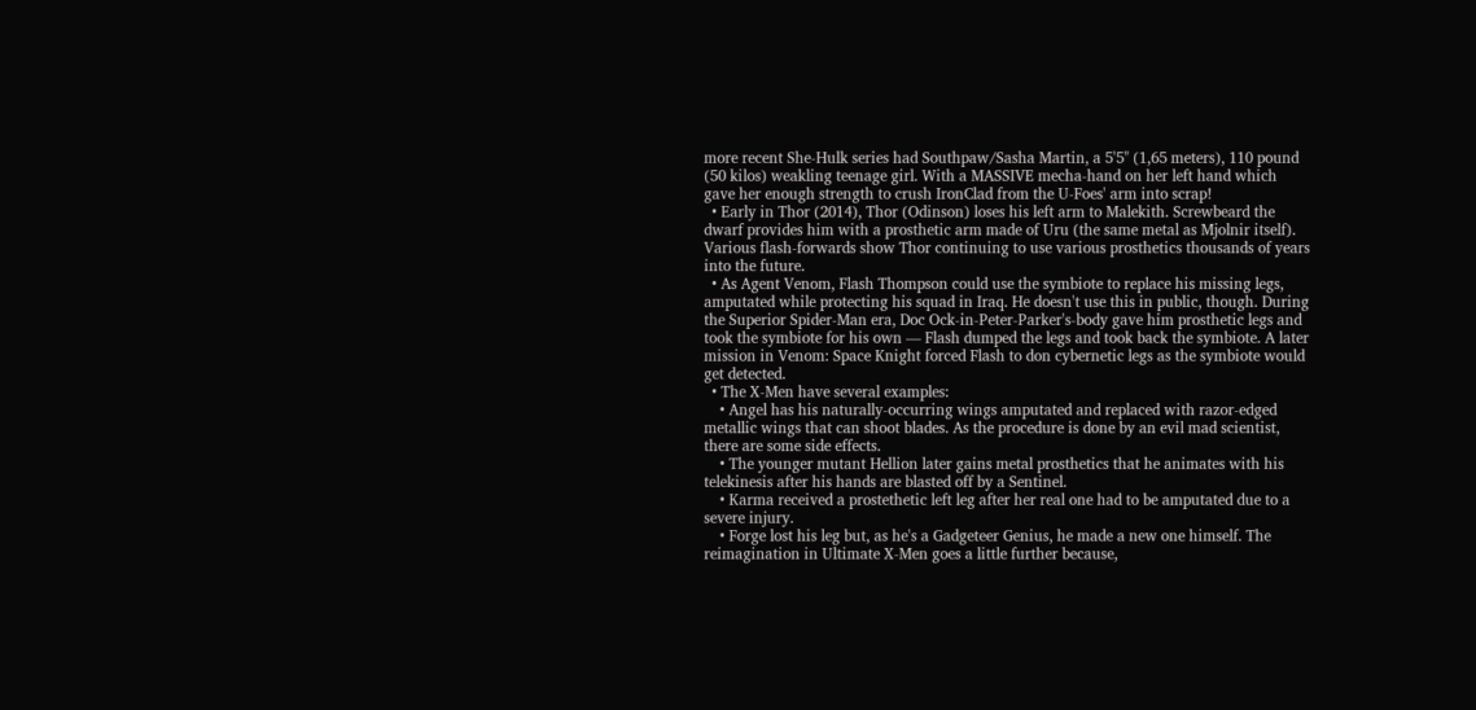more recent She-Hulk series had Southpaw/Sasha Martin, a 5'5" (1,65 meters), 110 pound (50 kilos) weakling teenage girl. With a MASSIVE mecha-hand on her left hand which gave her enough strength to crush IronClad from the U-Foes' arm into scrap!
  • Early in Thor (2014), Thor (Odinson) loses his left arm to Malekith. Screwbeard the dwarf provides him with a prosthetic arm made of Uru (the same metal as Mjolnir itself). Various flash-forwards show Thor continuing to use various prosthetics thousands of years into the future.
  • As Agent Venom, Flash Thompson could use the symbiote to replace his missing legs, amputated while protecting his squad in Iraq. He doesn't use this in public, though. During the Superior Spider-Man era, Doc Ock-in-Peter-Parker's-body gave him prosthetic legs and took the symbiote for his own — Flash dumped the legs and took back the symbiote. A later mission in Venom: Space Knight forced Flash to don cybernetic legs as the symbiote would get detected.
  • The X-Men have several examples:
    • Angel has his naturally-occurring wings amputated and replaced with razor-edged metallic wings that can shoot blades. As the procedure is done by an evil mad scientist, there are some side effects.
    • The younger mutant Hellion later gains metal prosthetics that he animates with his telekinesis after his hands are blasted off by a Sentinel.
    • Karma received a prostethetic left leg after her real one had to be amputated due to a severe injury.
    • Forge lost his leg but, as he's a Gadgeteer Genius, he made a new one himself. The reimagination in Ultimate X-Men goes a little further because,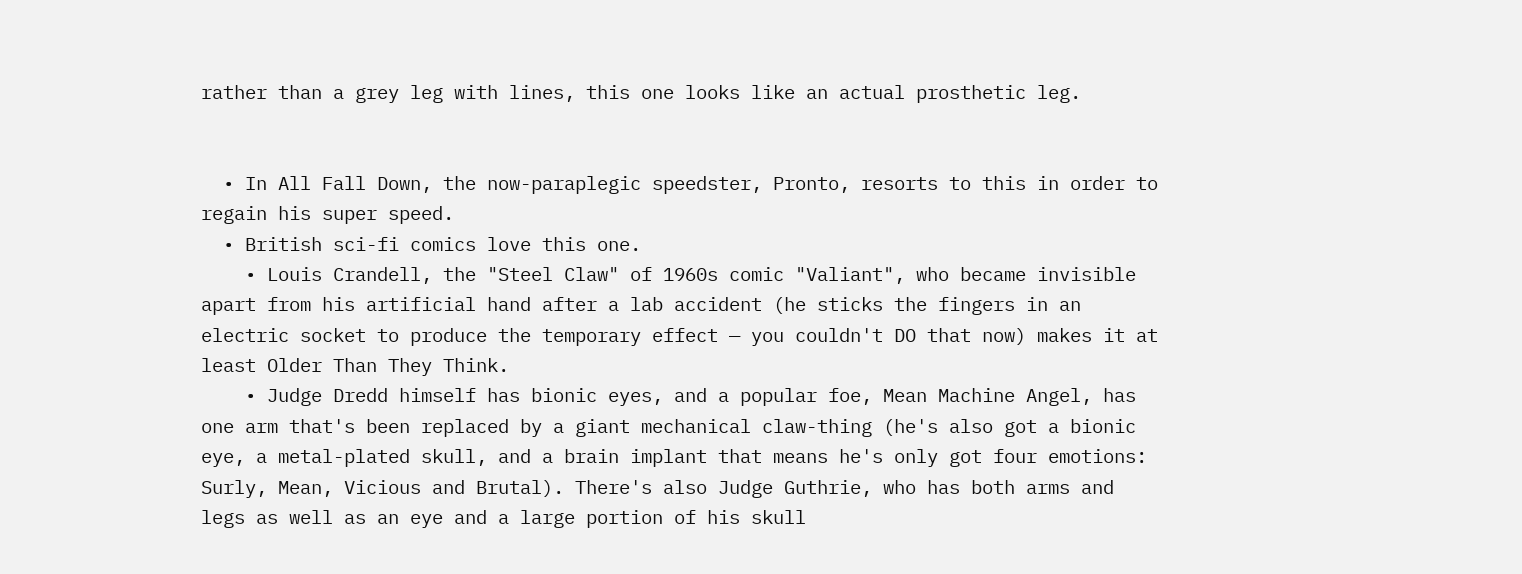rather than a grey leg with lines, this one looks like an actual prosthetic leg.


  • In All Fall Down, the now-paraplegic speedster, Pronto, resorts to this in order to regain his super speed.
  • British sci-fi comics love this one.
    • Louis Crandell, the "Steel Claw" of 1960s comic "Valiant", who became invisible apart from his artificial hand after a lab accident (he sticks the fingers in an electric socket to produce the temporary effect — you couldn't DO that now) makes it at least Older Than They Think.
    • Judge Dredd himself has bionic eyes, and a popular foe, Mean Machine Angel, has one arm that's been replaced by a giant mechanical claw-thing (he's also got a bionic eye, a metal-plated skull, and a brain implant that means he's only got four emotions: Surly, Mean, Vicious and Brutal). There's also Judge Guthrie, who has both arms and legs as well as an eye and a large portion of his skull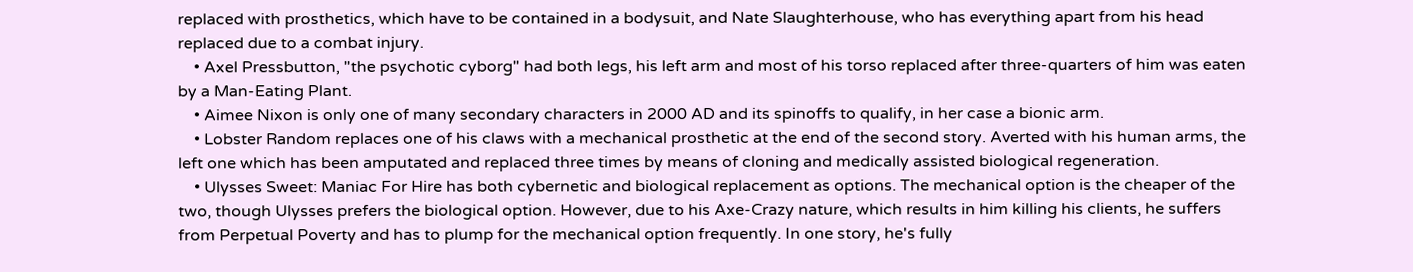replaced with prosthetics, which have to be contained in a bodysuit, and Nate Slaughterhouse, who has everything apart from his head replaced due to a combat injury.
    • Axel Pressbutton, "the psychotic cyborg" had both legs, his left arm and most of his torso replaced after three-quarters of him was eaten by a Man-Eating Plant.
    • Aimee Nixon is only one of many secondary characters in 2000 AD and its spinoffs to qualify, in her case a bionic arm.
    • Lobster Random replaces one of his claws with a mechanical prosthetic at the end of the second story. Averted with his human arms, the left one which has been amputated and replaced three times by means of cloning and medically assisted biological regeneration.
    • Ulysses Sweet: Maniac For Hire has both cybernetic and biological replacement as options. The mechanical option is the cheaper of the two, though Ulysses prefers the biological option. However, due to his Axe-Crazy nature, which results in him killing his clients, he suffers from Perpetual Poverty and has to plump for the mechanical option frequently. In one story, he's fully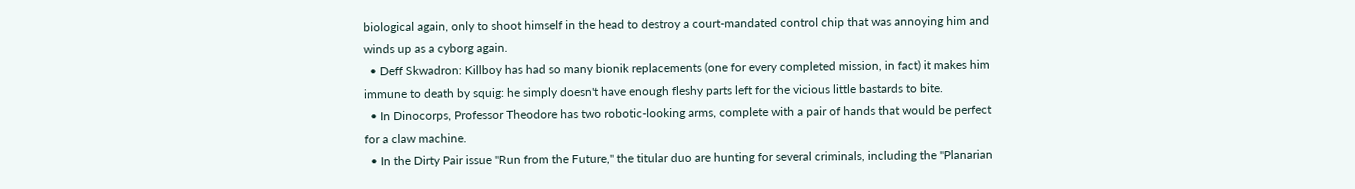biological again, only to shoot himself in the head to destroy a court-mandated control chip that was annoying him and winds up as a cyborg again.
  • Deff Skwadron: Killboy has had so many bionik replacements (one for every completed mission, in fact) it makes him immune to death by squig: he simply doesn't have enough fleshy parts left for the vicious little bastards to bite.
  • In Dinocorps, Professor Theodore has two robotic-looking arms, complete with a pair of hands that would be perfect for a claw machine.
  • In the Dirty Pair issue "Run from the Future," the titular duo are hunting for several criminals, including the "Planarian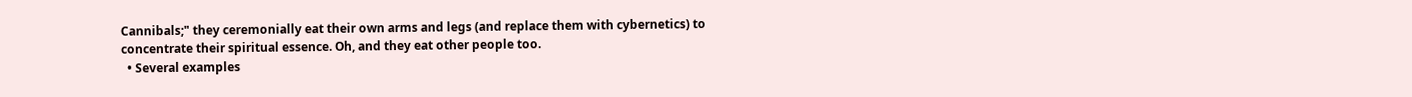Cannibals;" they ceremonially eat their own arms and legs (and replace them with cybernetics) to concentrate their spiritual essence. Oh, and they eat other people too.
  • Several examples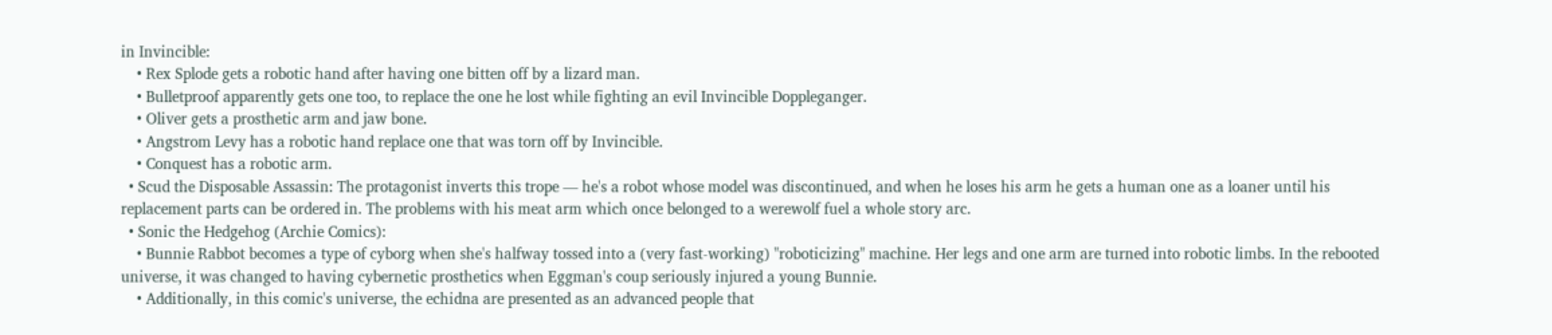in Invincible:
    • Rex Splode gets a robotic hand after having one bitten off by a lizard man.
    • Bulletproof apparently gets one too, to replace the one he lost while fighting an evil Invincible Doppleganger.
    • Oliver gets a prosthetic arm and jaw bone.
    • Angstrom Levy has a robotic hand replace one that was torn off by Invincible.
    • Conquest has a robotic arm.
  • Scud the Disposable Assassin: The protagonist inverts this trope — he's a robot whose model was discontinued, and when he loses his arm he gets a human one as a loaner until his replacement parts can be ordered in. The problems with his meat arm which once belonged to a werewolf fuel a whole story arc.
  • Sonic the Hedgehog (Archie Comics):
    • Bunnie Rabbot becomes a type of cyborg when she's halfway tossed into a (very fast-working) "roboticizing" machine. Her legs and one arm are turned into robotic limbs. In the rebooted universe, it was changed to having cybernetic prosthetics when Eggman's coup seriously injured a young Bunnie.
    • Additionally, in this comic's universe, the echidna are presented as an advanced people that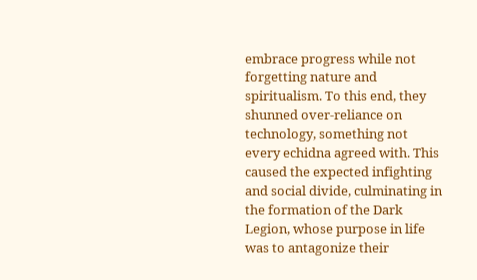embrace progress while not forgetting nature and spiritualism. To this end, they shunned over-reliance on technology, something not every echidna agreed with. This caused the expected infighting and social divide, culminating in the formation of the Dark Legion, whose purpose in life was to antagonize their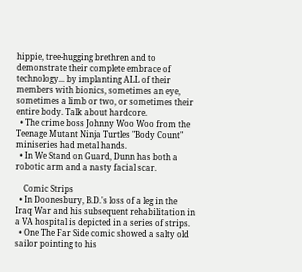hippie, tree-hugging brethren and to demonstrate their complete embrace of technology... by implanting ALL of their members with bionics, sometimes an eye, sometimes a limb or two, or sometimes their entire body. Talk about hardcore.
  • The crime boss Johnny Woo Woo from the Teenage Mutant Ninja Turtles "Body Count" miniseries had metal hands.
  • In We Stand on Guard, Dunn has both a robotic arm and a nasty facial scar.

    Comic Strips
  • In Doonesbury, B.D.'s loss of a leg in the Iraq War and his subsequent rehabilitation in a VA hospital is depicted in a series of strips.
  • One The Far Side comic showed a salty old sailor pointing to his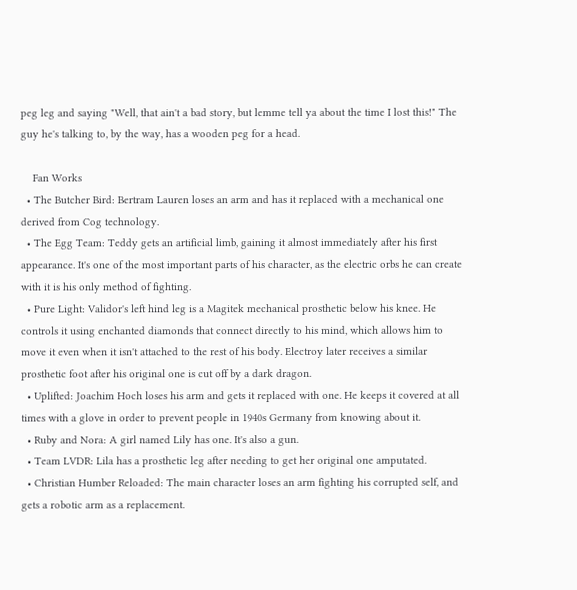peg leg and saying "Well, that ain't a bad story, but lemme tell ya about the time I lost this!" The guy he's talking to, by the way, has a wooden peg for a head.

    Fan Works
  • The Butcher Bird: Bertram Lauren loses an arm and has it replaced with a mechanical one derived from Cog technology.
  • The Egg Team: Teddy gets an artificial limb, gaining it almost immediately after his first appearance. It's one of the most important parts of his character, as the electric orbs he can create with it is his only method of fighting.
  • Pure Light: Validor's left hind leg is a Magitek mechanical prosthetic below his knee. He controls it using enchanted diamonds that connect directly to his mind, which allows him to move it even when it isn't attached to the rest of his body. Electroy later receives a similar prosthetic foot after his original one is cut off by a dark dragon.
  • Uplifted: Joachim Hoch loses his arm and gets it replaced with one. He keeps it covered at all times with a glove in order to prevent people in 1940s Germany from knowing about it.
  • Ruby and Nora: A girl named Lily has one. It's also a gun.
  • Team LVDR: Lila has a prosthetic leg after needing to get her original one amputated.
  • Christian Humber Reloaded: The main character loses an arm fighting his corrupted self, and gets a robotic arm as a replacement.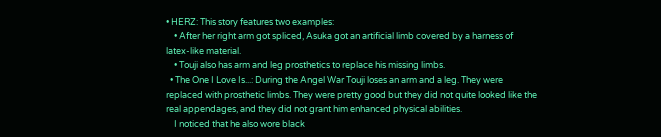• HERZ: This story features two examples:
    • After her right arm got spliced, Asuka got an artificial limb covered by a harness of latex-like material.
    • Touji also has arm and leg prosthetics to replace his missing limbs.
  • The One I Love Is...: During the Angel War Touji loses an arm and a leg. They were replaced with prosthetic limbs. They were pretty good but they did not quite looked like the real appendages, and they did not grant him enhanced physical abilities.
    I noticed that he also wore black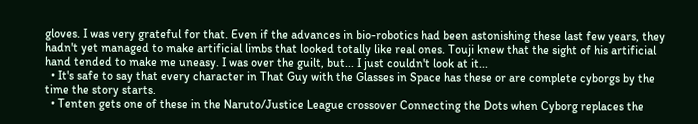gloves. I was very grateful for that. Even if the advances in bio-robotics had been astonishing these last few years, they hadn't yet managed to make artificial limbs that looked totally like real ones. Touji knew that the sight of his artificial hand tended to make me uneasy. I was over the guilt, but... I just couldn't look at it...
  • It's safe to say that every character in That Guy with the Glasses in Space has these or are complete cyborgs by the time the story starts.
  • Tenten gets one of these in the Naruto/Justice League crossover Connecting the Dots when Cyborg replaces the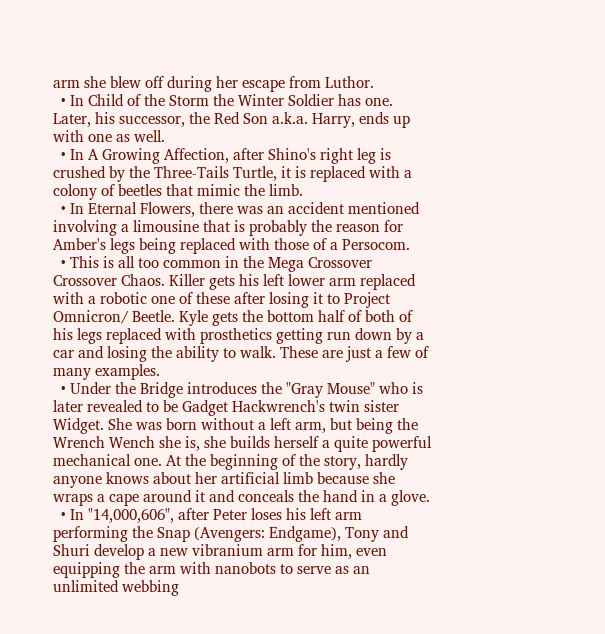arm she blew off during her escape from Luthor.
  • In Child of the Storm the Winter Soldier has one. Later, his successor, the Red Son a.k.a. Harry, ends up with one as well.
  • In A Growing Affection, after Shino's right leg is crushed by the Three-Tails Turtle, it is replaced with a colony of beetles that mimic the limb.
  • In Eternal Flowers, there was an accident mentioned involving a limousine that is probably the reason for Amber's legs being replaced with those of a Persocom.
  • This is all too common in the Mega Crossover Crossover Chaos. Killer gets his left lower arm replaced with a robotic one of these after losing it to Project Omnicron/ Beetle. Kyle gets the bottom half of both of his legs replaced with prosthetics getting run down by a car and losing the ability to walk. These are just a few of many examples.
  • Under the Bridge introduces the "Gray Mouse" who is later revealed to be Gadget Hackwrench's twin sister Widget. She was born without a left arm, but being the Wrench Wench she is, she builds herself a quite powerful mechanical one. At the beginning of the story, hardly anyone knows about her artificial limb because she wraps a cape around it and conceals the hand in a glove.
  • In "14,000,606", after Peter loses his left arm performing the Snap (Avengers: Endgame), Tony and Shuri develop a new vibranium arm for him, even equipping the arm with nanobots to serve as an unlimited webbing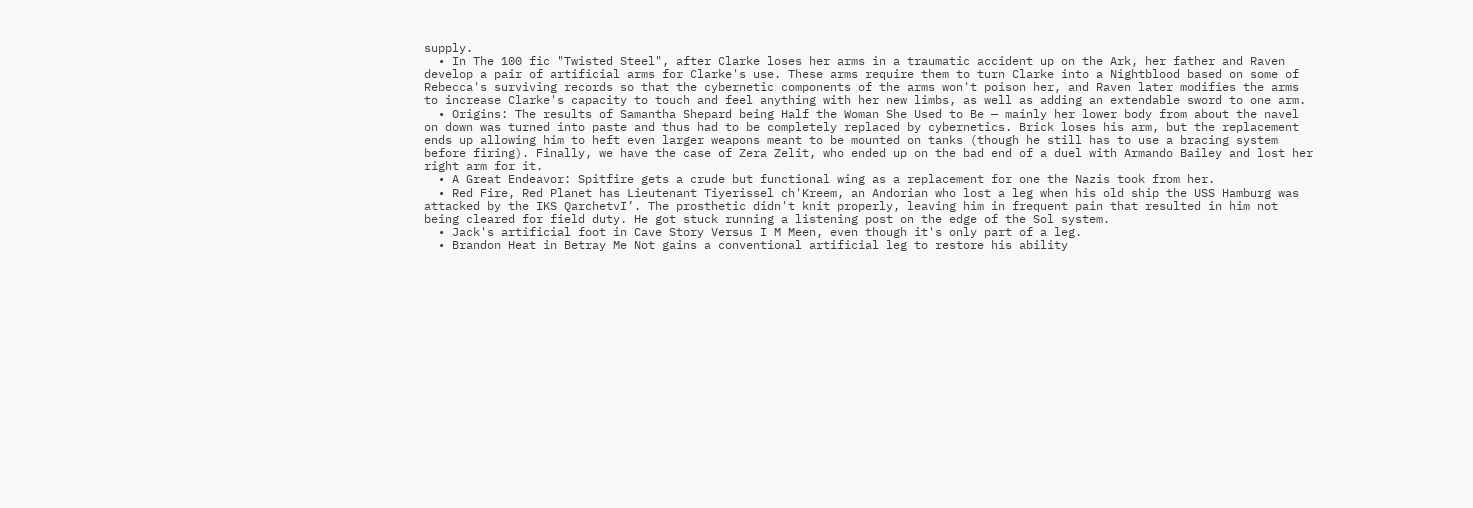supply.
  • In The 100 fic "Twisted Steel", after Clarke loses her arms in a traumatic accident up on the Ark, her father and Raven develop a pair of artificial arms for Clarke's use. These arms require them to turn Clarke into a Nightblood based on some of Rebecca's surviving records so that the cybernetic components of the arms won't poison her, and Raven later modifies the arms to increase Clarke's capacity to touch and feel anything with her new limbs, as well as adding an extendable sword to one arm.
  • Origins: The results of Samantha Shepard being Half the Woman She Used to Be — mainly her lower body from about the navel on down was turned into paste and thus had to be completely replaced by cybernetics. Brick loses his arm, but the replacement ends up allowing him to heft even larger weapons meant to be mounted on tanks (though he still has to use a bracing system before firing). Finally, we have the case of Zera Zelit, who ended up on the bad end of a duel with Armando Bailey and lost her right arm for it.
  • A Great Endeavor: Spitfire gets a crude but functional wing as a replacement for one the Nazis took from her.
  • Red Fire, Red Planet has Lieutenant Tiyerissel ch'Kreem, an Andorian who lost a leg when his old ship the USS Hamburg was attacked by the IKS QarchetvI’. The prosthetic didn't knit properly, leaving him in frequent pain that resulted in him not being cleared for field duty. He got stuck running a listening post on the edge of the Sol system.
  • Jack's artificial foot in Cave Story Versus I M Meen, even though it's only part of a leg.
  • Brandon Heat in Betray Me Not gains a conventional artificial leg to restore his ability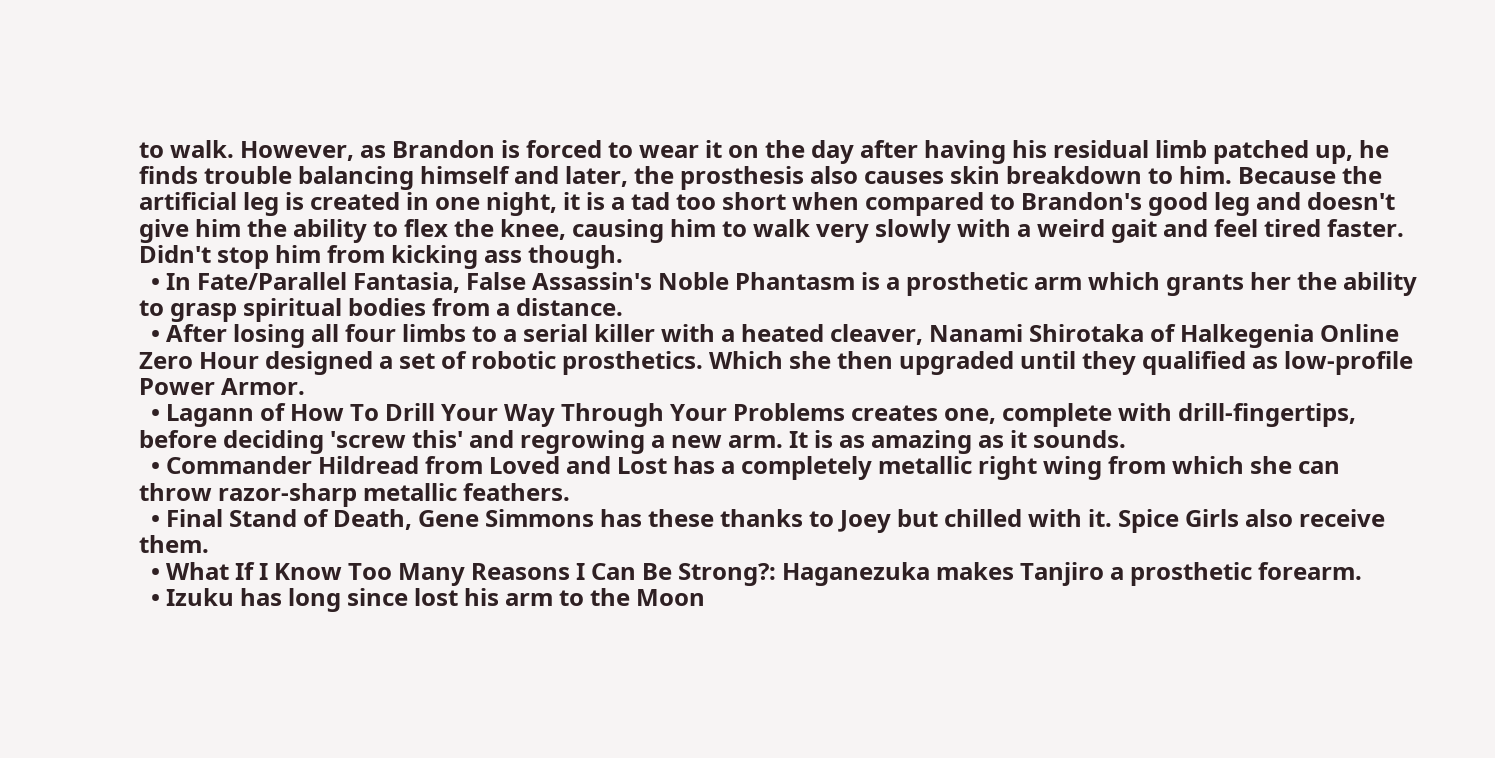to walk. However, as Brandon is forced to wear it on the day after having his residual limb patched up, he finds trouble balancing himself and later, the prosthesis also causes skin breakdown to him. Because the artificial leg is created in one night, it is a tad too short when compared to Brandon's good leg and doesn't give him the ability to flex the knee, causing him to walk very slowly with a weird gait and feel tired faster. Didn't stop him from kicking ass though.
  • In Fate/Parallel Fantasia, False Assassin's Noble Phantasm is a prosthetic arm which grants her the ability to grasp spiritual bodies from a distance.
  • After losing all four limbs to a serial killer with a heated cleaver, Nanami Shirotaka of Halkegenia Online Zero Hour designed a set of robotic prosthetics. Which she then upgraded until they qualified as low-profile Power Armor.
  • Lagann of How To Drill Your Way Through Your Problems creates one, complete with drill-fingertips, before deciding 'screw this' and regrowing a new arm. It is as amazing as it sounds.
  • Commander Hildread from Loved and Lost has a completely metallic right wing from which she can throw razor-sharp metallic feathers.
  • Final Stand of Death, Gene Simmons has these thanks to Joey but chilled with it. Spice Girls also receive them.
  • What If I Know Too Many Reasons I Can Be Strong?: Haganezuka makes Tanjiro a prosthetic forearm.
  • Izuku has long since lost his arm to the Moon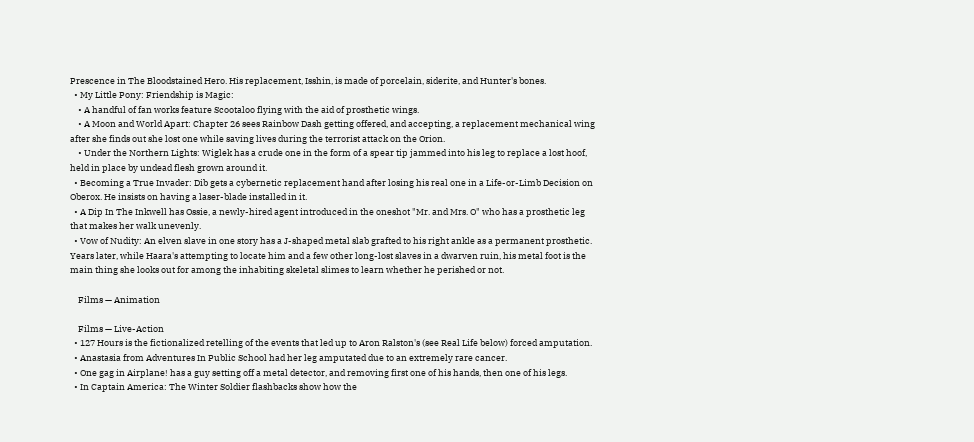Prescence in The Bloodstained Hero. His replacement, Isshin, is made of porcelain, siderite, and Hunter's bones.
  • My Little Pony: Friendship is Magic:
    • A handful of fan works feature Scootaloo flying with the aid of prosthetic wings.
    • A Moon and World Apart: Chapter 26 sees Rainbow Dash getting offered, and accepting, a replacement mechanical wing after she finds out she lost one while saving lives during the terrorist attack on the Orion.
    • Under the Northern Lights: Wiglek has a crude one in the form of a spear tip jammed into his leg to replace a lost hoof, held in place by undead flesh grown around it.
  • Becoming a True Invader: Dib gets a cybernetic replacement hand after losing his real one in a Life-or-Limb Decision on Oberox. He insists on having a laser-blade installed in it.
  • A Dip In The Inkwell has Ossie, a newly-hired agent introduced in the oneshot "Mr. and Mrs. O" who has a prosthetic leg that makes her walk unevenly.
  • Vow of Nudity: An elven slave in one story has a J-shaped metal slab grafted to his right ankle as a permanent prosthetic. Years later, while Haara's attempting to locate him and a few other long-lost slaves in a dwarven ruin, his metal foot is the main thing she looks out for among the inhabiting skeletal slimes to learn whether he perished or not.

    Films — Animation

    Films — Live-Action
  • 127 Hours is the fictionalized retelling of the events that led up to Aron Ralston's (see Real Life below) forced amputation.
  • Anastasia from Adventures In Public School had her leg amputated due to an extremely rare cancer.
  • One gag in Airplane! has a guy setting off a metal detector, and removing first one of his hands, then one of his legs.
  • In Captain America: The Winter Soldier flashbacks show how the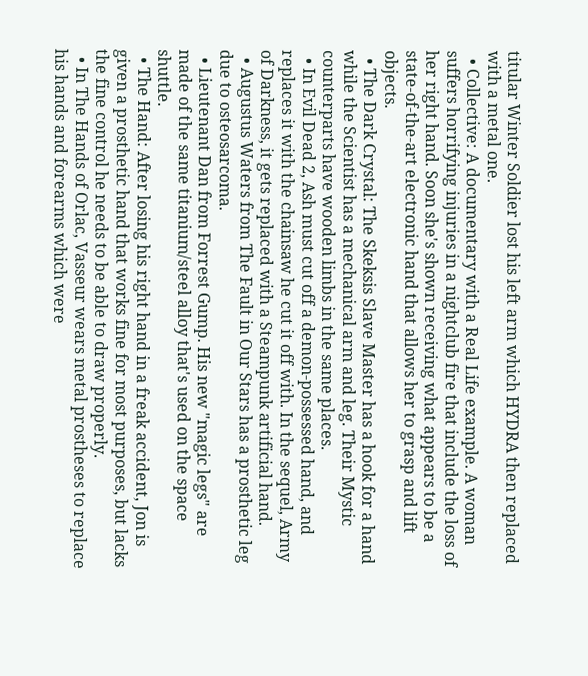titular Winter Soldier lost his left arm which HYDRA then replaced with a metal one.
  • Collective: A documentary with a Real Life example. A woman suffers horrifying injuries in a nightclub fire that include the loss of her right hand. Soon she's shown receiving what appears to be a state-of-the-art electronic hand that allows her to grasp and lift objects.
  • The Dark Crystal: The Skeksis Slave Master has a hook for a hand while the Scientist has a mechanical arm and leg. Their Mystic counterparts have wooden limbs in the same places.
  • In Evil Dead 2, Ash must cut off a demon-possessed hand, and replaces it with the chainsaw he cut it off with. In the sequel, Army of Darkness, it gets replaced with a Steampunk artificial hand.
  • Augustus Waters from The Fault in Our Stars has a prosthetic leg due to osteosarcoma.
  • Lieutenant Dan from Forrest Gump. His new "magic legs" are made of the same titanium/steel alloy that's used on the space shuttle.
  • The Hand: After losing his right hand in a freak accident, Jon is given a prosthetic hand that works fine for most purposes, but lacks the fine control he needs to be able to draw properly.
  • In The Hands of Orlac, Vasseur wears metal prostheses to replace his hands and forearms which were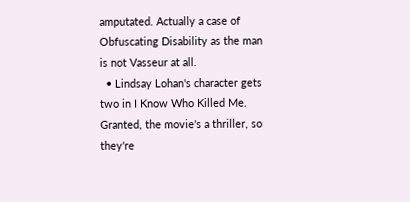amputated. Actually a case of Obfuscating Disability as the man is not Vasseur at all.
  • Lindsay Lohan's character gets two in I Know Who Killed Me. Granted, the movie's a thriller, so they're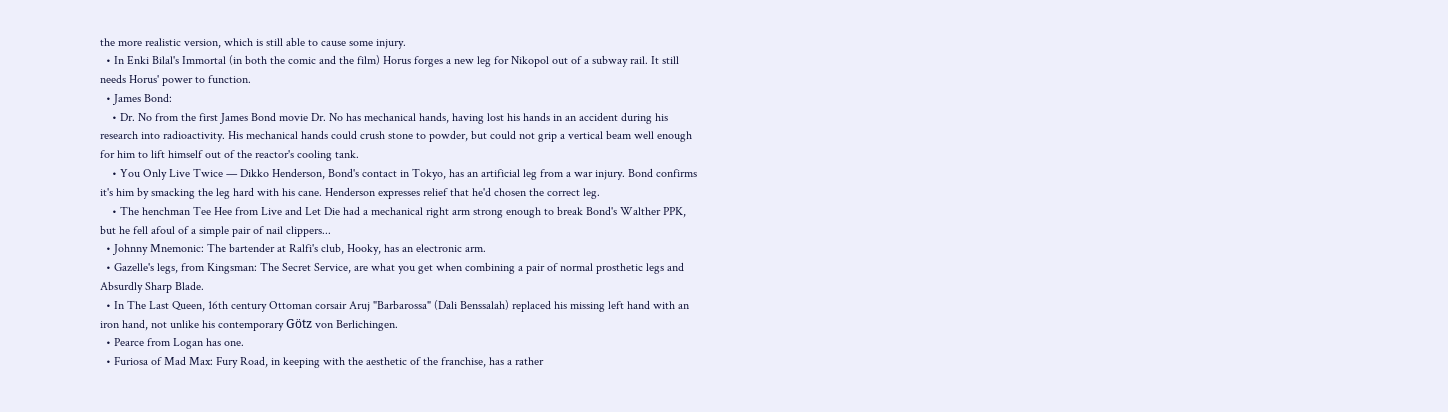the more realistic version, which is still able to cause some injury.
  • In Enki Bilal's Immortal (in both the comic and the film) Horus forges a new leg for Nikopol out of a subway rail. It still needs Horus' power to function.
  • James Bond:
    • Dr. No from the first James Bond movie Dr. No has mechanical hands, having lost his hands in an accident during his research into radioactivity. His mechanical hands could crush stone to powder, but could not grip a vertical beam well enough for him to lift himself out of the reactor's cooling tank.
    • You Only Live Twice — Dikko Henderson, Bond's contact in Tokyo, has an artificial leg from a war injury. Bond confirms it's him by smacking the leg hard with his cane. Henderson expresses relief that he'd chosen the correct leg.
    • The henchman Tee Hee from Live and Let Die had a mechanical right arm strong enough to break Bond's Walther PPK, but he fell afoul of a simple pair of nail clippers...
  • Johnny Mnemonic: The bartender at Ralfi's club, Hooky, has an electronic arm.
  • Gazelle's legs, from Kingsman: The Secret Service, are what you get when combining a pair of normal prosthetic legs and Absurdly Sharp Blade.
  • In The Last Queen, 16th century Ottoman corsair Aruj "Barbarossa" (Dali Benssalah) replaced his missing left hand with an iron hand, not unlike his contemporary Götz von Berlichingen.
  • Pearce from Logan has one.
  • Furiosa of Mad Max: Fury Road, in keeping with the aesthetic of the franchise, has a rather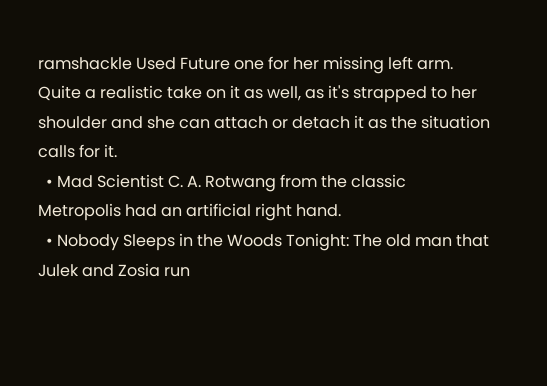ramshackle Used Future one for her missing left arm. Quite a realistic take on it as well, as it's strapped to her shoulder and she can attach or detach it as the situation calls for it.
  • Mad Scientist C. A. Rotwang from the classic Metropolis had an artificial right hand.
  • Nobody Sleeps in the Woods Tonight: The old man that Julek and Zosia run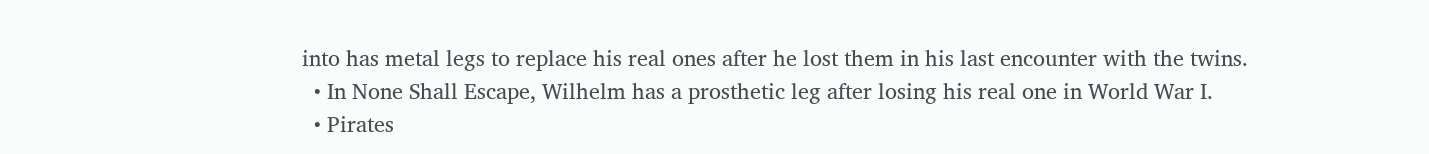into has metal legs to replace his real ones after he lost them in his last encounter with the twins.
  • In None Shall Escape, Wilhelm has a prosthetic leg after losing his real one in World War I.
  • Pirates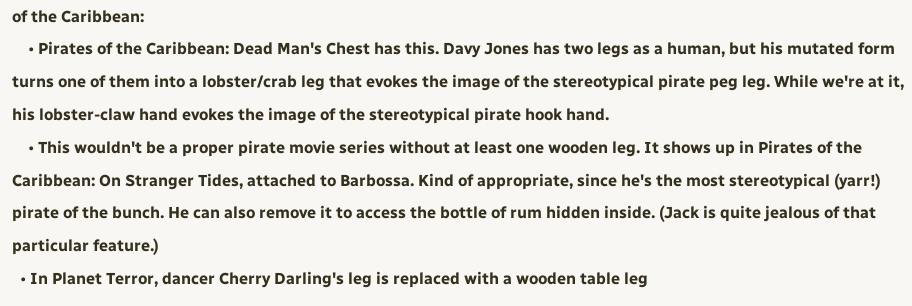of the Caribbean:
    • Pirates of the Caribbean: Dead Man's Chest has this. Davy Jones has two legs as a human, but his mutated form turns one of them into a lobster/crab leg that evokes the image of the stereotypical pirate peg leg. While we're at it, his lobster-claw hand evokes the image of the stereotypical pirate hook hand.
    • This wouldn't be a proper pirate movie series without at least one wooden leg. It shows up in Pirates of the Caribbean: On Stranger Tides, attached to Barbossa. Kind of appropriate, since he's the most stereotypical (yarr!) pirate of the bunch. He can also remove it to access the bottle of rum hidden inside. (Jack is quite jealous of that particular feature.)
  • In Planet Terror, dancer Cherry Darling's leg is replaced with a wooden table leg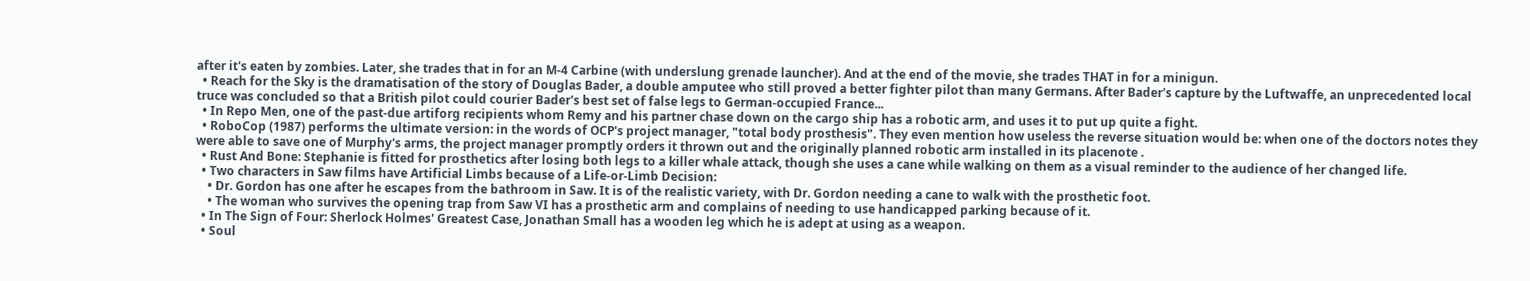after it's eaten by zombies. Later, she trades that in for an M-4 Carbine (with underslung grenade launcher). And at the end of the movie, she trades THAT in for a minigun.
  • Reach for the Sky is the dramatisation of the story of Douglas Bader, a double amputee who still proved a better fighter pilot than many Germans. After Bader's capture by the Luftwaffe, an unprecedented local truce was concluded so that a British pilot could courier Bader's best set of false legs to German-occupied France...
  • In Repo Men, one of the past-due artiforg recipients whom Remy and his partner chase down on the cargo ship has a robotic arm, and uses it to put up quite a fight.
  • RoboCop (1987) performs the ultimate version: in the words of OCP's project manager, "total body prosthesis". They even mention how useless the reverse situation would be: when one of the doctors notes they were able to save one of Murphy's arms, the project manager promptly orders it thrown out and the originally planned robotic arm installed in its placenote .
  • Rust And Bone: Stephanie is fitted for prosthetics after losing both legs to a killer whale attack, though she uses a cane while walking on them as a visual reminder to the audience of her changed life.
  • Two characters in Saw films have Artificial Limbs because of a Life-or-Limb Decision:
    • Dr. Gordon has one after he escapes from the bathroom in Saw. It is of the realistic variety, with Dr. Gordon needing a cane to walk with the prosthetic foot.
    • The woman who survives the opening trap from Saw VI has a prosthetic arm and complains of needing to use handicapped parking because of it.
  • In The Sign of Four: Sherlock Holmes' Greatest Case, Jonathan Small has a wooden leg which he is adept at using as a weapon.
  • Soul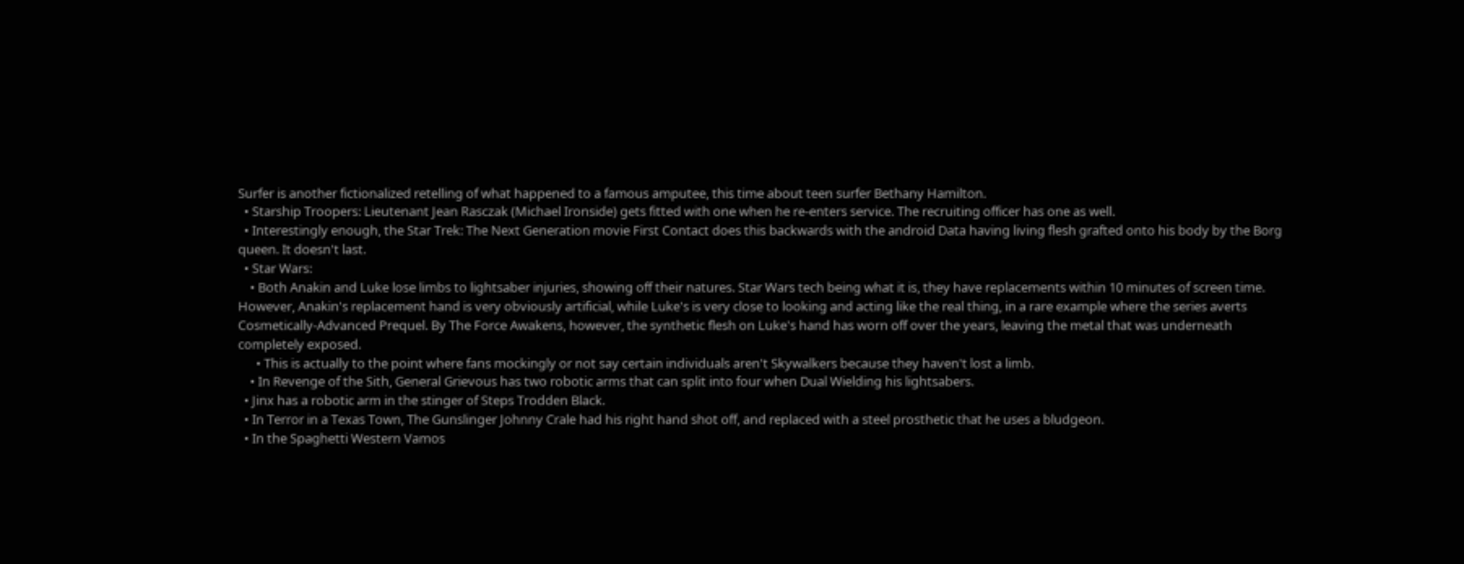Surfer is another fictionalized retelling of what happened to a famous amputee, this time about teen surfer Bethany Hamilton.
  • Starship Troopers: Lieutenant Jean Rasczak (Michael Ironside) gets fitted with one when he re-enters service. The recruiting officer has one as well.
  • Interestingly enough, the Star Trek: The Next Generation movie First Contact does this backwards with the android Data having living flesh grafted onto his body by the Borg queen. It doesn't last.
  • Star Wars:
    • Both Anakin and Luke lose limbs to lightsaber injuries, showing off their natures. Star Wars tech being what it is, they have replacements within 10 minutes of screen time. However, Anakin's replacement hand is very obviously artificial, while Luke's is very close to looking and acting like the real thing, in a rare example where the series averts Cosmetically-Advanced Prequel. By The Force Awakens, however, the synthetic flesh on Luke's hand has worn off over the years, leaving the metal that was underneath completely exposed.
      • This is actually to the point where fans mockingly or not say certain individuals aren't Skywalkers because they haven't lost a limb.
    • In Revenge of the Sith, General Grievous has two robotic arms that can split into four when Dual Wielding his lightsabers.
  • Jinx has a robotic arm in the stinger of Steps Trodden Black.
  • In Terror in a Texas Town, The Gunslinger Johnny Crale had his right hand shot off, and replaced with a steel prosthetic that he uses a bludgeon.
  • In the Spaghetti Western Vamos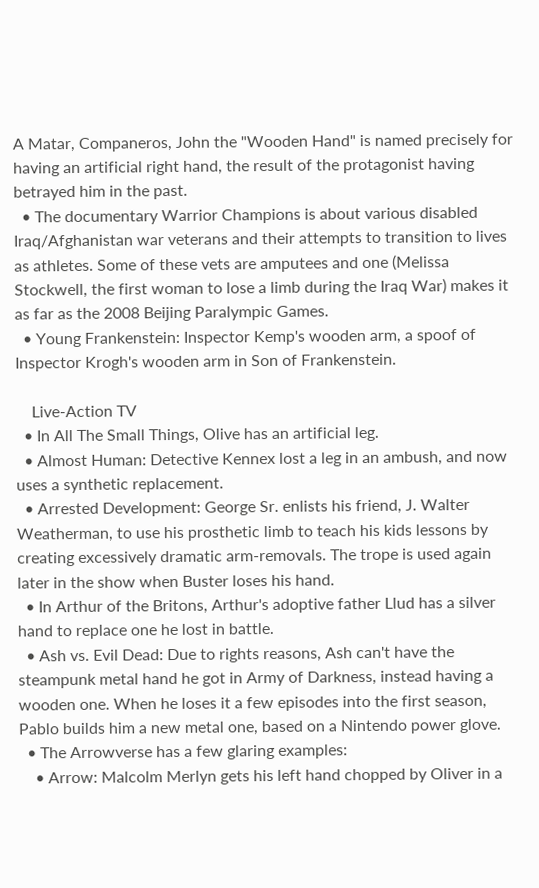A Matar, Companeros, John the "Wooden Hand" is named precisely for having an artificial right hand, the result of the protagonist having betrayed him in the past.
  • The documentary Warrior Champions is about various disabled Iraq/Afghanistan war veterans and their attempts to transition to lives as athletes. Some of these vets are amputees and one (Melissa Stockwell, the first woman to lose a limb during the Iraq War) makes it as far as the 2008 Beijing Paralympic Games.
  • Young Frankenstein: Inspector Kemp's wooden arm, a spoof of Inspector Krogh's wooden arm in Son of Frankenstein.

    Live-Action TV
  • In All The Small Things, Olive has an artificial leg.
  • Almost Human: Detective Kennex lost a leg in an ambush, and now uses a synthetic replacement.
  • Arrested Development: George Sr. enlists his friend, J. Walter Weatherman, to use his prosthetic limb to teach his kids lessons by creating excessively dramatic arm-removals. The trope is used again later in the show when Buster loses his hand.
  • In Arthur of the Britons, Arthur's adoptive father Llud has a silver hand to replace one he lost in battle.
  • Ash vs. Evil Dead: Due to rights reasons, Ash can't have the steampunk metal hand he got in Army of Darkness, instead having a wooden one. When he loses it a few episodes into the first season, Pablo builds him a new metal one, based on a Nintendo power glove.
  • The Arrowverse has a few glaring examples:
    • Arrow: Malcolm Merlyn gets his left hand chopped by Oliver in a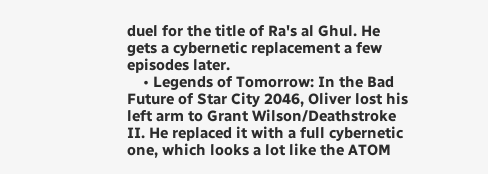duel for the title of Ra's al Ghul. He gets a cybernetic replacement a few episodes later.
    • Legends of Tomorrow: In the Bad Future of Star City 2046, Oliver lost his left arm to Grant Wilson/Deathstroke II. He replaced it with a full cybernetic one, which looks a lot like the ATOM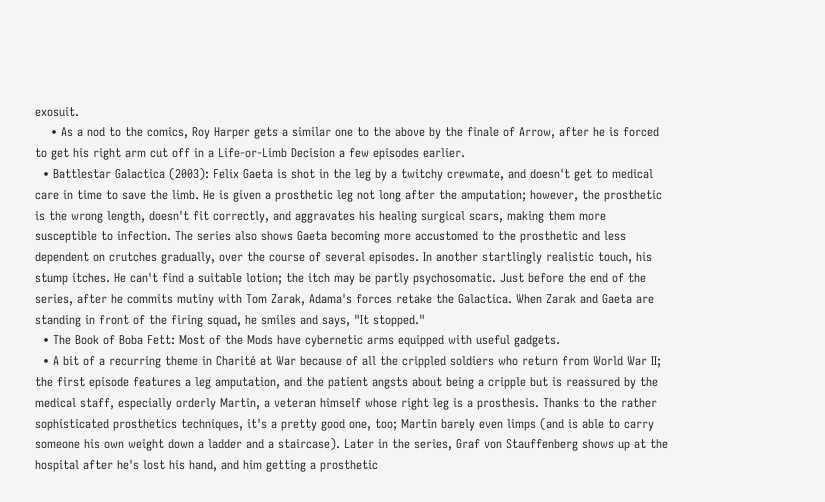exosuit.
    • As a nod to the comics, Roy Harper gets a similar one to the above by the finale of Arrow, after he is forced to get his right arm cut off in a Life-or-Limb Decision a few episodes earlier.
  • Battlestar Galactica (2003): Felix Gaeta is shot in the leg by a twitchy crewmate, and doesn't get to medical care in time to save the limb. He is given a prosthetic leg not long after the amputation; however, the prosthetic is the wrong length, doesn't fit correctly, and aggravates his healing surgical scars, making them more susceptible to infection. The series also shows Gaeta becoming more accustomed to the prosthetic and less dependent on crutches gradually, over the course of several episodes. In another startlingly realistic touch, his stump itches. He can't find a suitable lotion; the itch may be partly psychosomatic. Just before the end of the series, after he commits mutiny with Tom Zarak, Adama's forces retake the Galactica. When Zarak and Gaeta are standing in front of the firing squad, he smiles and says, "It stopped."
  • The Book of Boba Fett: Most of the Mods have cybernetic arms equipped with useful gadgets.
  • A bit of a recurring theme in Charité at War because of all the crippled soldiers who return from World War II; the first episode features a leg amputation, and the patient angsts about being a cripple but is reassured by the medical staff, especially orderly Martin, a veteran himself whose right leg is a prosthesis. Thanks to the rather sophisticated prosthetics techniques, it's a pretty good one, too; Martin barely even limps (and is able to carry someone his own weight down a ladder and a staircase). Later in the series, Graf von Stauffenberg shows up at the hospital after he's lost his hand, and him getting a prosthetic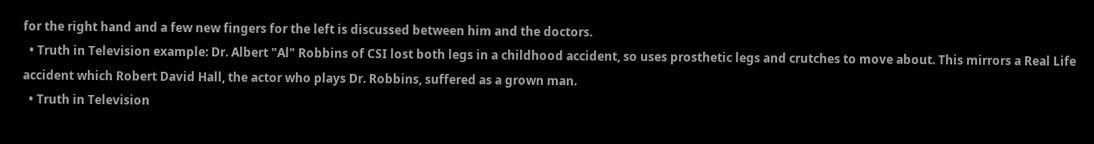for the right hand and a few new fingers for the left is discussed between him and the doctors.
  • Truth in Television example: Dr. Albert "Al" Robbins of CSI lost both legs in a childhood accident, so uses prosthetic legs and crutches to move about. This mirrors a Real Life accident which Robert David Hall, the actor who plays Dr. Robbins, suffered as a grown man.
  • Truth in Television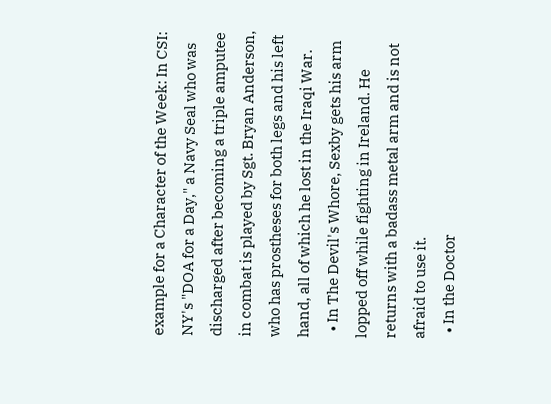example for a Character of the Week: In CSI: NY's "DOA for a Day," a Navy Seal who was discharged after becoming a triple amputee in combat is played by Sgt. Bryan Anderson, who has prostheses for both legs and his left hand, all of which he lost in the Iraqi War.
  • In The Devil's Whore, Sexby gets his arm lopped off while fighting in Ireland. He returns with a badass metal arm and is not afraid to use it.
  • In the Doctor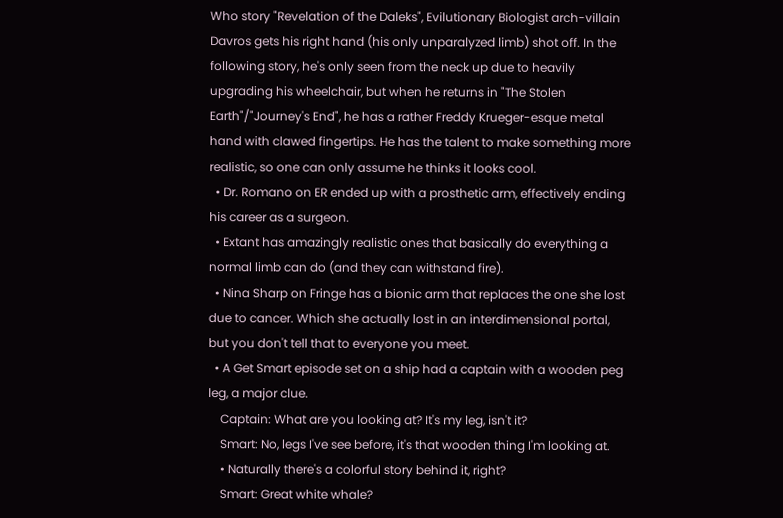Who story "Revelation of the Daleks", Evilutionary Biologist arch-villain Davros gets his right hand (his only unparalyzed limb) shot off. In the following story, he's only seen from the neck up due to heavily upgrading his wheelchair, but when he returns in "The Stolen Earth"/"Journey's End", he has a rather Freddy Krueger-esque metal hand with clawed fingertips. He has the talent to make something more realistic, so one can only assume he thinks it looks cool.
  • Dr. Romano on ER ended up with a prosthetic arm, effectively ending his career as a surgeon.
  • Extant has amazingly realistic ones that basically do everything a normal limb can do (and they can withstand fire).
  • Nina Sharp on Fringe has a bionic arm that replaces the one she lost due to cancer. Which she actually lost in an interdimensional portal, but you don't tell that to everyone you meet.
  • A Get Smart episode set on a ship had a captain with a wooden peg leg, a major clue.
    Captain: What are you looking at? It's my leg, isn't it?
    Smart: No, legs I've see before, it's that wooden thing I'm looking at.
    • Naturally there's a colorful story behind it, right?
    Smart: Great white whale?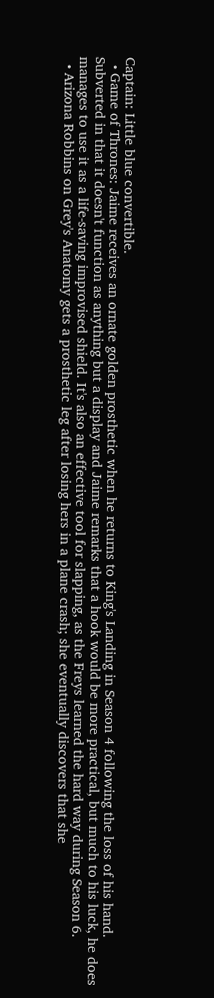Captain: Little blue convertible.
  • Game of Thrones: Jaime receives an ornate golden prosthetic when he returns to King's Landing in Season 4 following the loss of his hand. Subverted in that it doesn't function as anything but a display and Jaime remarks that a hook would be more practical, but much to his luck, he does manages to use it as a life-saving improvised shield. It's also an effective tool for slapping, as the Freys learned the hard way during Season 6.
  • Arizona Robbins on Grey's Anatomy gets a prosthetic leg after losing hers in a plane crash; she eventually discovers that she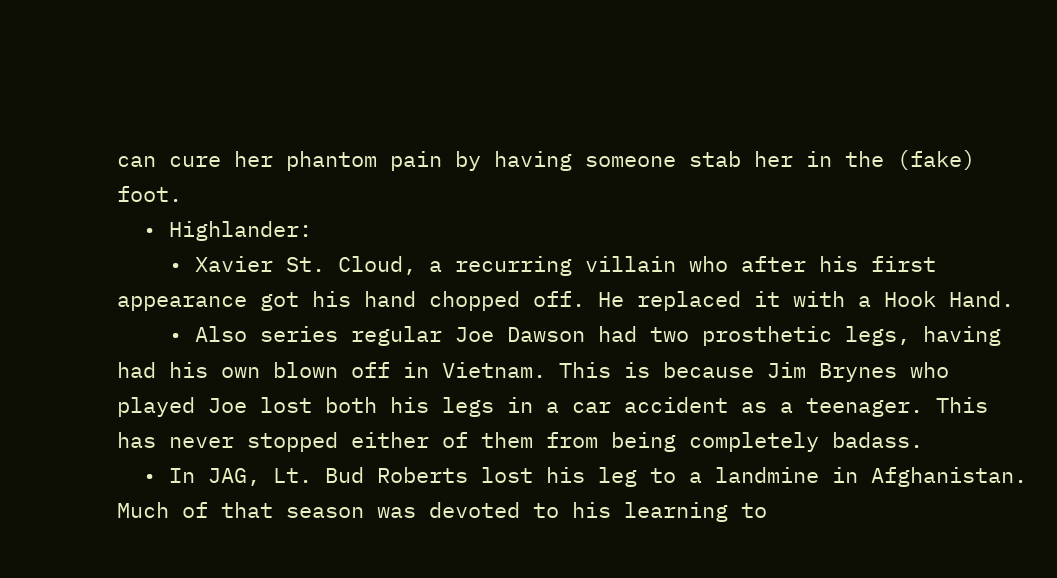can cure her phantom pain by having someone stab her in the (fake) foot.
  • Highlander:
    • Xavier St. Cloud, a recurring villain who after his first appearance got his hand chopped off. He replaced it with a Hook Hand.
    • Also series regular Joe Dawson had two prosthetic legs, having had his own blown off in Vietnam. This is because Jim Brynes who played Joe lost both his legs in a car accident as a teenager. This has never stopped either of them from being completely badass.
  • In JAG, Lt. Bud Roberts lost his leg to a landmine in Afghanistan. Much of that season was devoted to his learning to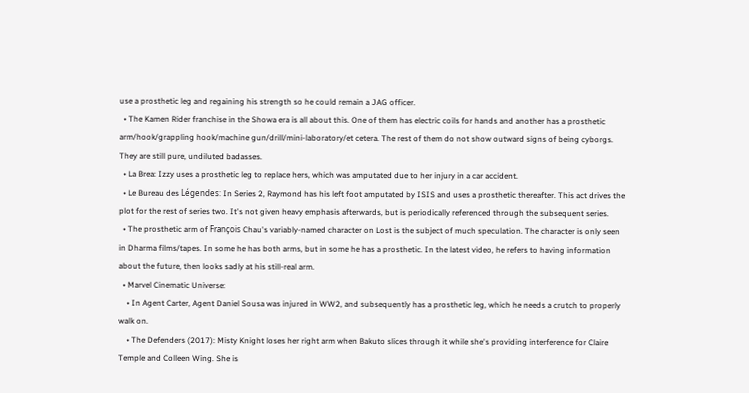use a prosthetic leg and regaining his strength so he could remain a JAG officer.
  • The Kamen Rider franchise in the Showa era is all about this. One of them has electric coils for hands and another has a prosthetic arm/hook/grappling hook/machine gun/drill/mini-laboratory/et cetera. The rest of them do not show outward signs of being cyborgs. They are still pure, undiluted badasses.
  • La Brea: Izzy uses a prosthetic leg to replace hers, which was amputated due to her injury in a car accident.
  • Le Bureau des Légendes: In Series 2, Raymond has his left foot amputated by ISIS and uses a prosthetic thereafter. This act drives the plot for the rest of series two. It's not given heavy emphasis afterwards, but is periodically referenced through the subsequent series.
  • The prosthetic arm of François Chau's variably-named character on Lost is the subject of much speculation. The character is only seen in Dharma films/tapes. In some he has both arms, but in some he has a prosthetic. In the latest video, he refers to having information about the future, then looks sadly at his still-real arm.
  • Marvel Cinematic Universe:
    • In Agent Carter, Agent Daniel Sousa was injured in WW2, and subsequently has a prosthetic leg, which he needs a crutch to properly walk on.
    • The Defenders (2017): Misty Knight loses her right arm when Bakuto slices through it while she's providing interference for Claire Temple and Colleen Wing. She is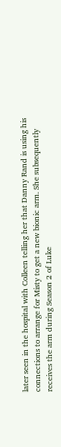later seen in the hospital with Colleen telling her that Danny Rand is using his connections to arrange for Misty to get a new bionic arm. She subsequently receives the arm during Season 2 of Luke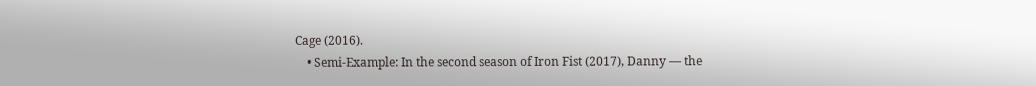Cage (2016).
    • Semi-Example: In the second season of Iron Fist (2017), Danny — the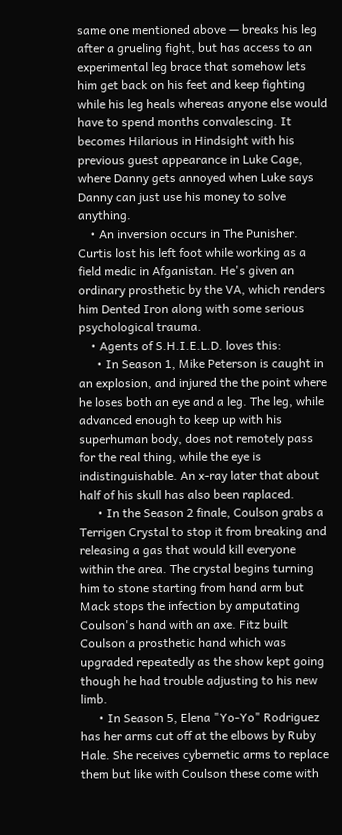same one mentioned above — breaks his leg after a grueling fight, but has access to an experimental leg brace that somehow lets him get back on his feet and keep fighting while his leg heals whereas anyone else would have to spend months convalescing. It becomes Hilarious in Hindsight with his previous guest appearance in Luke Cage, where Danny gets annoyed when Luke says Danny can just use his money to solve anything.
    • An inversion occurs in The Punisher. Curtis lost his left foot while working as a field medic in Afganistan. He's given an ordinary prosthetic by the VA, which renders him Dented Iron along with some serious psychological trauma.
    • Agents of S.H.I.E.L.D. loves this:
      • In Season 1, Mike Peterson is caught in an explosion, and injured the the point where he loses both an eye and a leg. The leg, while advanced enough to keep up with his superhuman body, does not remotely pass for the real thing, while the eye is indistinguishable. An x-ray later that about half of his skull has also been raplaced.
      • In the Season 2 finale, Coulson grabs a Terrigen Crystal to stop it from breaking and releasing a gas that would kill everyone within the area. The crystal begins turning him to stone starting from hand arm but Mack stops the infection by amputating Coulson's hand with an axe. Fitz built Coulson a prosthetic hand which was upgraded repeatedly as the show kept going though he had trouble adjusting to his new limb.
      • In Season 5, Elena "Yo-Yo" Rodriguez has her arms cut off at the elbows by Ruby Hale. She receives cybernetic arms to replace them but like with Coulson these come with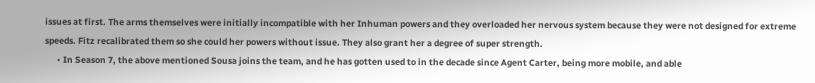issues at first. The arms themselves were initially incompatible with her Inhuman powers and they overloaded her nervous system because they were not designed for extreme speeds. Fitz recalibrated them so she could her powers without issue. They also grant her a degree of super strength.
      • In Season 7, the above mentioned Sousa joins the team, and he has gotten used to in the decade since Agent Carter, being more mobile, and able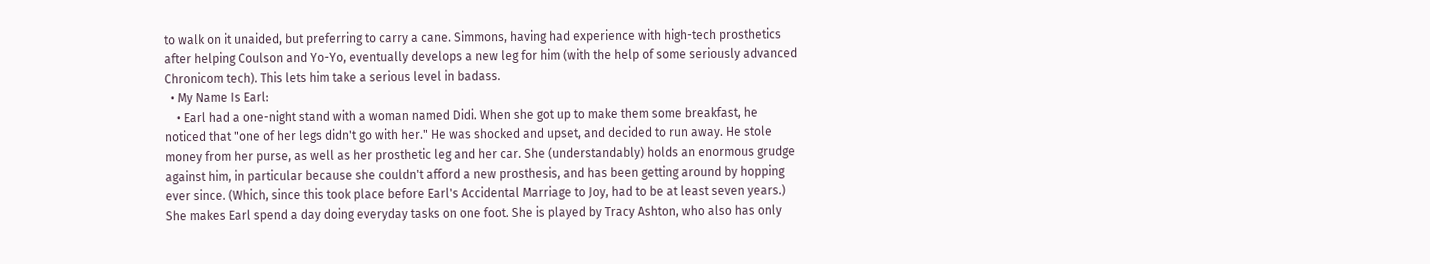to walk on it unaided, but preferring to carry a cane. Simmons, having had experience with high-tech prosthetics after helping Coulson and Yo-Yo, eventually develops a new leg for him (with the help of some seriously advanced Chronicom tech). This lets him take a serious level in badass.
  • My Name Is Earl:
    • Earl had a one-night stand with a woman named Didi. When she got up to make them some breakfast, he noticed that "one of her legs didn't go with her." He was shocked and upset, and decided to run away. He stole money from her purse, as well as her prosthetic leg and her car. She (understandably) holds an enormous grudge against him, in particular because she couldn't afford a new prosthesis, and has been getting around by hopping ever since. (Which, since this took place before Earl's Accidental Marriage to Joy, had to be at least seven years.) She makes Earl spend a day doing everyday tasks on one foot. She is played by Tracy Ashton, who also has only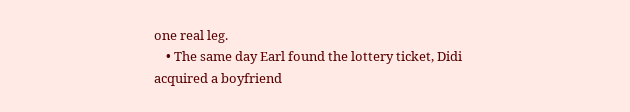one real leg.
    • The same day Earl found the lottery ticket, Didi acquired a boyfriend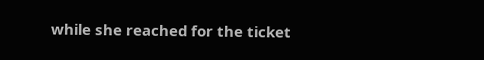while she reached for the ticket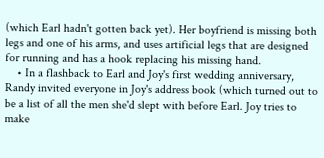(which Earl hadn't gotten back yet). Her boyfriend is missing both legs and one of his arms, and uses artificial legs that are designed for running and has a hook replacing his missing hand.
    • In a flashback to Earl and Joy's first wedding anniversary, Randy invited everyone in Joy's address book (which turned out to be a list of all the men she'd slept with before Earl. Joy tries to make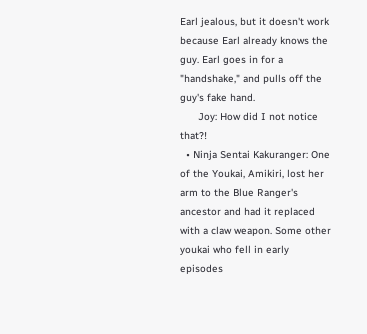Earl jealous, but it doesn't work because Earl already knows the guy. Earl goes in for a "handshake," and pulls off the guy's fake hand.
      Joy: How did I not notice that?!
  • Ninja Sentai Kakuranger: One of the Youkai, Amikiri, lost her arm to the Blue Ranger's ancestor and had it replaced with a claw weapon. Some other youkai who fell in early episodes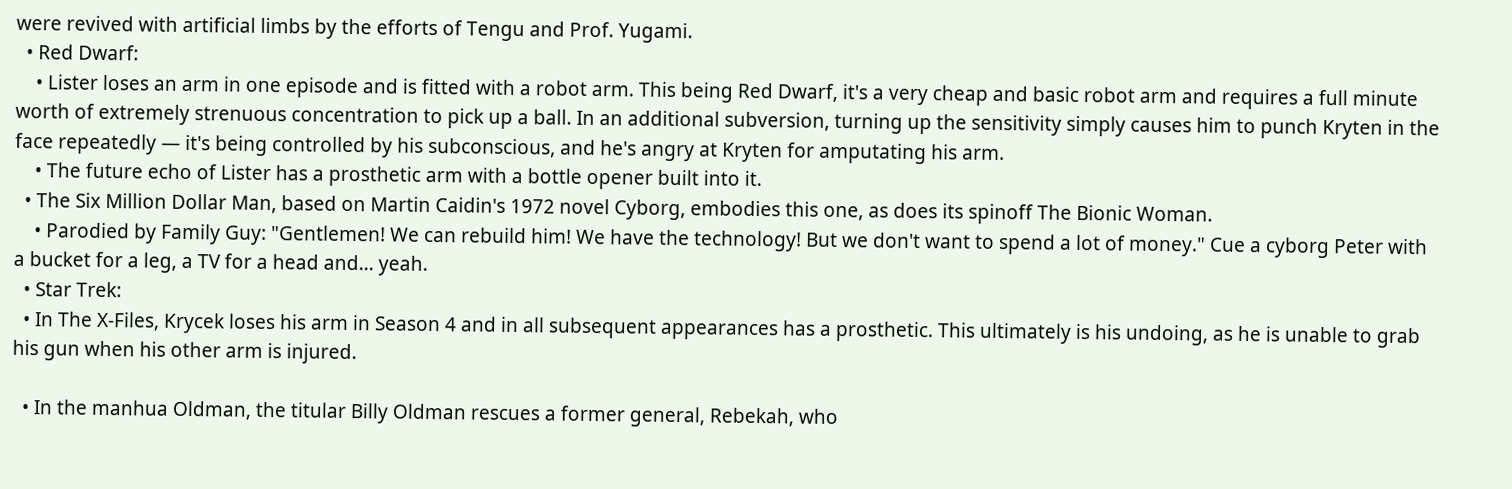were revived with artificial limbs by the efforts of Tengu and Prof. Yugami.
  • Red Dwarf:
    • Lister loses an arm in one episode and is fitted with a robot arm. This being Red Dwarf, it's a very cheap and basic robot arm and requires a full minute worth of extremely strenuous concentration to pick up a ball. In an additional subversion, turning up the sensitivity simply causes him to punch Kryten in the face repeatedly — it's being controlled by his subconscious, and he's angry at Kryten for amputating his arm.
    • The future echo of Lister has a prosthetic arm with a bottle opener built into it.
  • The Six Million Dollar Man, based on Martin Caidin's 1972 novel Cyborg, embodies this one, as does its spinoff The Bionic Woman.
    • Parodied by Family Guy: "Gentlemen! We can rebuild him! We have the technology! But we don't want to spend a lot of money." Cue a cyborg Peter with a bucket for a leg, a TV for a head and... yeah.
  • Star Trek:
  • In The X-Files, Krycek loses his arm in Season 4 and in all subsequent appearances has a prosthetic. This ultimately is his undoing, as he is unable to grab his gun when his other arm is injured.

  • In the manhua Oldman, the titular Billy Oldman rescues a former general, Rebekah, who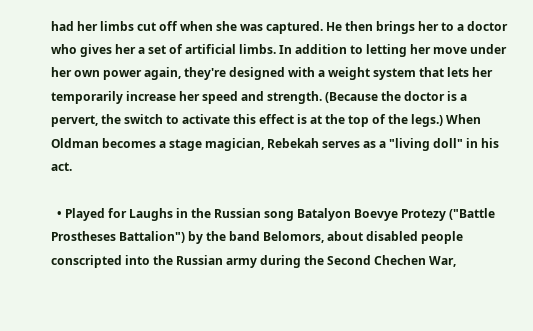had her limbs cut off when she was captured. He then brings her to a doctor who gives her a set of artificial limbs. In addition to letting her move under her own power again, they're designed with a weight system that lets her temporarily increase her speed and strength. (Because the doctor is a pervert, the switch to activate this effect is at the top of the legs.) When Oldman becomes a stage magician, Rebekah serves as a "living doll" in his act.

  • Played for Laughs in the Russian song Batalyon Boevye Protezy ("Battle Prostheses Battalion") by the band Belomors, about disabled people conscripted into the Russian army during the Second Chechen War,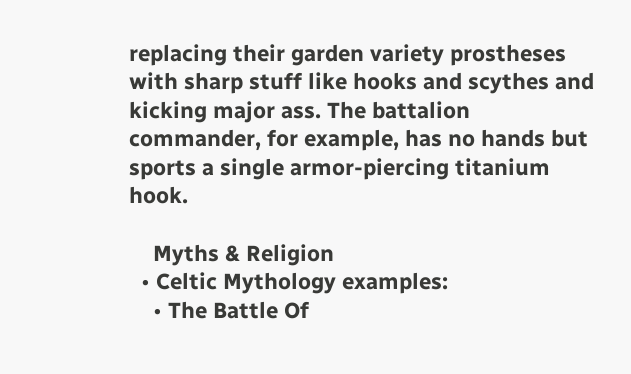replacing their garden variety prostheses with sharp stuff like hooks and scythes and kicking major ass. The battalion commander, for example, has no hands but sports a single armor-piercing titanium hook.

    Myths & Religion
  • Celtic Mythology examples:
    • The Battle Of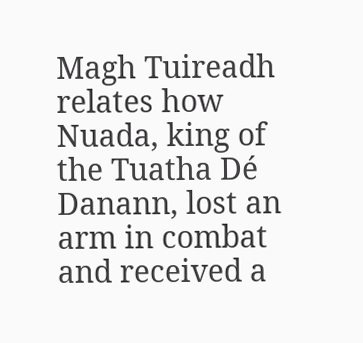Magh Tuireadh relates how Nuada, king of the Tuatha Dé Danann, lost an arm in combat and received a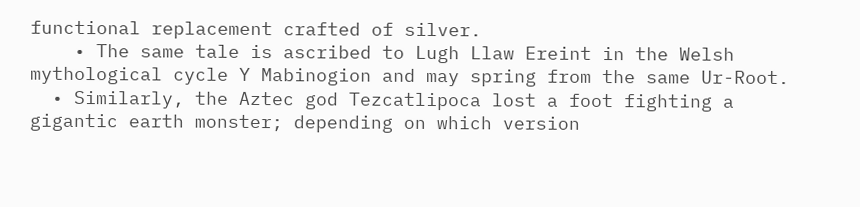functional replacement crafted of silver.
    • The same tale is ascribed to Lugh Llaw Ereint in the Welsh mythological cycle Y Mabinogion and may spring from the same Ur-Root.
  • Similarly, the Aztec god Tezcatlipoca lost a foot fighting a gigantic earth monster; depending on which version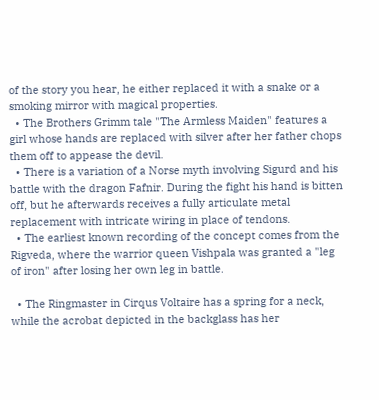of the story you hear, he either replaced it with a snake or a smoking mirror with magical properties.
  • The Brothers Grimm tale "The Armless Maiden" features a girl whose hands are replaced with silver after her father chops them off to appease the devil.
  • There is a variation of a Norse myth involving Sigurd and his battle with the dragon Fafnir. During the fight his hand is bitten off, but he afterwards receives a fully articulate metal replacement with intricate wiring in place of tendons.
  • The earliest known recording of the concept comes from the Rigveda, where the warrior queen Vishpala was granted a "leg of iron" after losing her own leg in battle.

  • The Ringmaster in Cirqus Voltaire has a spring for a neck, while the acrobat depicted in the backglass has her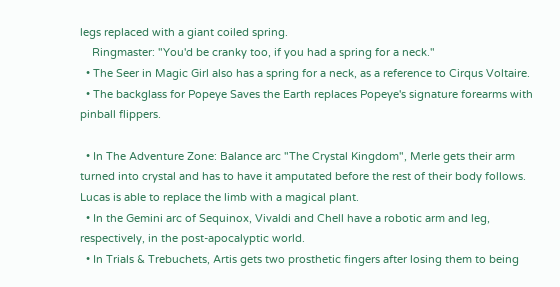legs replaced with a giant coiled spring.
    Ringmaster: "You'd be cranky too, if you had a spring for a neck."
  • The Seer in Magic Girl also has a spring for a neck, as a reference to Cirqus Voltaire.
  • The backglass for Popeye Saves the Earth replaces Popeye's signature forearms with pinball flippers.

  • In The Adventure Zone: Balance arc "The Crystal Kingdom", Merle gets their arm turned into crystal and has to have it amputated before the rest of their body follows. Lucas is able to replace the limb with a magical plant.
  • In the Gemini arc of Sequinox, Vivaldi and Chell have a robotic arm and leg, respectively, in the post-apocalyptic world.
  • In Trials & Trebuchets, Artis gets two prosthetic fingers after losing them to being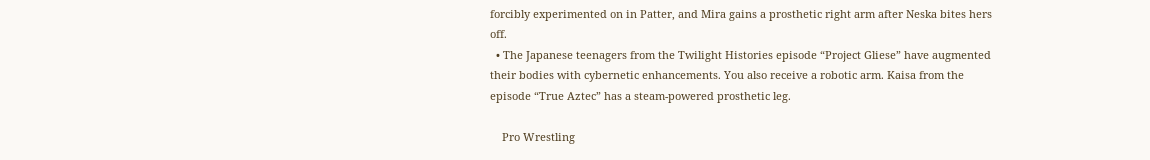forcibly experimented on in Patter, and Mira gains a prosthetic right arm after Neska bites hers off.
  • The Japanese teenagers from the Twilight Histories episode “Project Gliese” have augmented their bodies with cybernetic enhancements. You also receive a robotic arm. Kaisa from the episode “True Aztec” has a steam-powered prosthetic leg.

    Pro Wrestling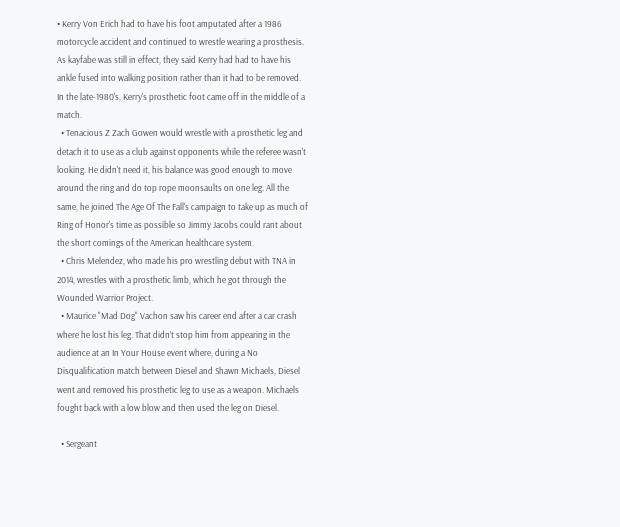• Kerry Von Erich had to have his foot amputated after a 1986 motorcycle accident and continued to wrestle wearing a prosthesis. As kayfabe was still in effect, they said Kerry had had to have his ankle fused into walking position rather than it had to be removed. In the late-1980's, Kerry's prosthetic foot came off in the middle of a match.
  • Tenacious Z Zach Gowen would wrestle with a prosthetic leg and detach it to use as a club against opponents while the referee wasn't looking. He didn't need it, his balance was good enough to move around the ring and do top rope moonsaults on one leg. All the same, he joined The Age Of The Fall's campaign to take up as much of Ring of Honor's time as possible so Jimmy Jacobs could rant about the short comings of the American healthcare system.
  • Chris Melendez, who made his pro wrestling debut with TNA in 2014, wrestles with a prosthetic limb, which he got through the Wounded Warrior Project.
  • Maurice "Mad Dog" Vachon saw his career end after a car crash where he lost his leg. That didn’t stop him from appearing in the audience at an In Your House event where, during a No Disqualification match between Diesel and Shawn Michaels, Diesel went and removed his prosthetic leg to use as a weapon. Michaels fought back with a low blow and then used the leg on Diesel.

  • Sergeant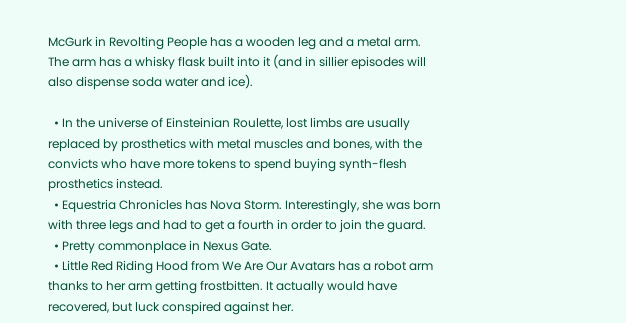McGurk in Revolting People has a wooden leg and a metal arm. The arm has a whisky flask built into it (and in sillier episodes will also dispense soda water and ice).

  • In the universe of Einsteinian Roulette, lost limbs are usually replaced by prosthetics with metal muscles and bones, with the convicts who have more tokens to spend buying synth-flesh prosthetics instead.
  • Equestria Chronicles has Nova Storm. Interestingly, she was born with three legs and had to get a fourth in order to join the guard.
  • Pretty commonplace in Nexus Gate.
  • Little Red Riding Hood from We Are Our Avatars has a robot arm thanks to her arm getting frostbitten. It actually would have recovered, but luck conspired against her.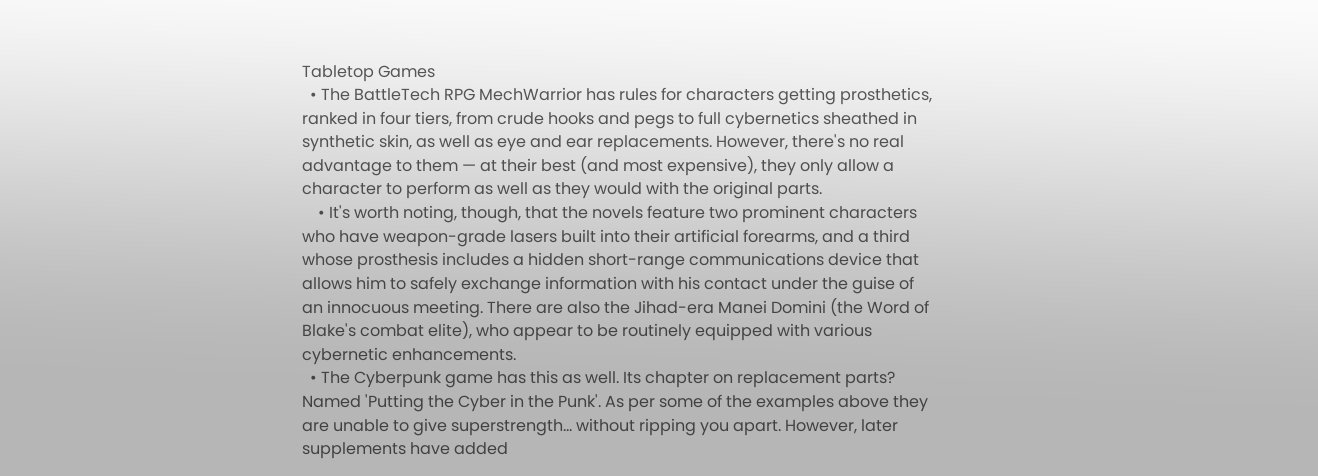Tabletop Games
  • The BattleTech RPG MechWarrior has rules for characters getting prosthetics, ranked in four tiers, from crude hooks and pegs to full cybernetics sheathed in synthetic skin, as well as eye and ear replacements. However, there's no real advantage to them — at their best (and most expensive), they only allow a character to perform as well as they would with the original parts.
    • It's worth noting, though, that the novels feature two prominent characters who have weapon-grade lasers built into their artificial forearms, and a third whose prosthesis includes a hidden short-range communications device that allows him to safely exchange information with his contact under the guise of an innocuous meeting. There are also the Jihad-era Manei Domini (the Word of Blake's combat elite), who appear to be routinely equipped with various cybernetic enhancements.
  • The Cyberpunk game has this as well. Its chapter on replacement parts? Named 'Putting the Cyber in the Punk'. As per some of the examples above they are unable to give superstrength... without ripping you apart. However, later supplements have added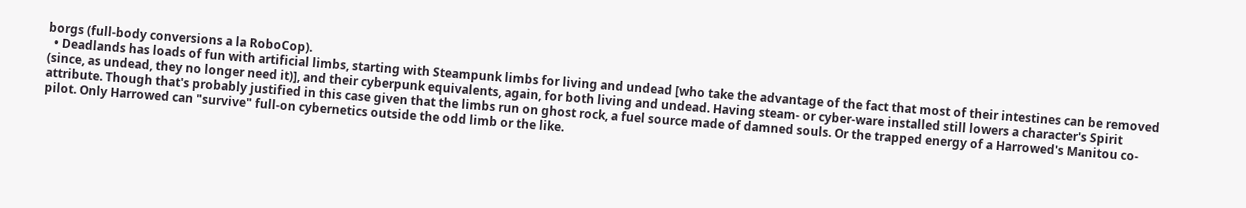borgs (full-body conversions a la RoboCop).
  • Deadlands has loads of fun with artificial limbs, starting with Steampunk limbs for living and undead [who take the advantage of the fact that most of their intestines can be removed (since, as undead, they no longer need it)], and their cyberpunk equivalents, again, for both living and undead. Having steam- or cyber-ware installed still lowers a character's Spirit attribute. Though that's probably justified in this case given that the limbs run on ghost rock, a fuel source made of damned souls. Or the trapped energy of a Harrowed's Manitou co-pilot. Only Harrowed can "survive" full-on cybernetics outside the odd limb or the like.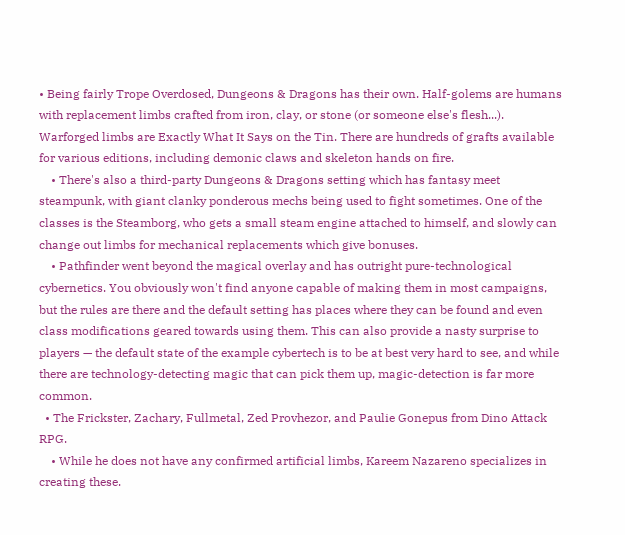• Being fairly Trope Overdosed, Dungeons & Dragons has their own. Half-golems are humans with replacement limbs crafted from iron, clay, or stone (or someone else's flesh...). Warforged limbs are Exactly What It Says on the Tin. There are hundreds of grafts available for various editions, including demonic claws and skeleton hands on fire.
    • There's also a third-party Dungeons & Dragons setting which has fantasy meet steampunk, with giant clanky ponderous mechs being used to fight sometimes. One of the classes is the Steamborg, who gets a small steam engine attached to himself, and slowly can change out limbs for mechanical replacements which give bonuses.
    • Pathfinder went beyond the magical overlay and has outright pure-technological cybernetics. You obviously won't find anyone capable of making them in most campaigns, but the rules are there and the default setting has places where they can be found and even class modifications geared towards using them. This can also provide a nasty surprise to players — the default state of the example cybertech is to be at best very hard to see, and while there are technology-detecting magic that can pick them up, magic-detection is far more common.
  • The Frickster, Zachary, Fullmetal, Zed Provhezor, and Paulie Gonepus from Dino Attack RPG.
    • While he does not have any confirmed artificial limbs, Kareem Nazareno specializes in creating these.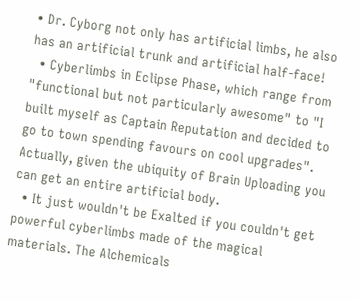• Dr. Cyborg not only has artificial limbs, he also has an artificial trunk and artificial half-face!
  • Cyberlimbs in Eclipse Phase, which range from "functional but not particularly awesome" to "I built myself as Captain Reputation and decided to go to town spending favours on cool upgrades". Actually, given the ubiquity of Brain Uploading you can get an entire artificial body.
  • It just wouldn't be Exalted if you couldn't get powerful cyberlimbs made of the magical materials. The Alchemicals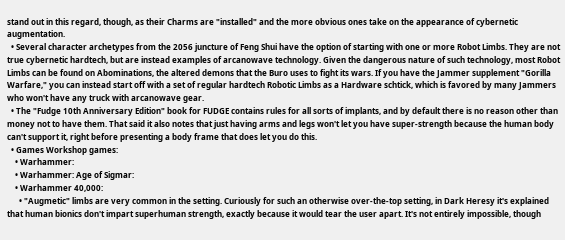stand out in this regard, though, as their Charms are "installed" and the more obvious ones take on the appearance of cybernetic augmentation.
  • Several character archetypes from the 2056 juncture of Feng Shui have the option of starting with one or more Robot Limbs. They are not true cybernetic hardtech, but are instead examples of arcanowave technology. Given the dangerous nature of such technology, most Robot Limbs can be found on Abominations, the altered demons that the Buro uses to fight its wars. If you have the Jammer supplement "Gorilla Warfare," you can instead start off with a set of regular hardtech Robotic Limbs as a Hardware schtick, which is favored by many Jammers who won't have any truck with arcanowave gear.
  • The "Fudge 10th Anniversary Edition" book for FUDGE contains rules for all sorts of implants, and by default there is no reason other than money not to have them. That said it also notes that just having arms and legs won't let you have super-strength because the human body can't support it, right before presenting a body frame that does let you do this.
  • Games Workshop games:
    • Warhammer:
    • Warhammer: Age of Sigmar:
    • Warhammer 40,000:
      • "Augmetic" limbs are very common in the setting. Curiously for such an otherwise over-the-top setting, in Dark Heresy it's explained that human bionics don't impart superhuman strength, exactly because it would tear the user apart. It's not entirely impossible, though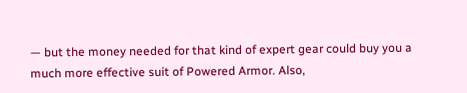— but the money needed for that kind of expert gear could buy you a much more effective suit of Powered Armor. Also,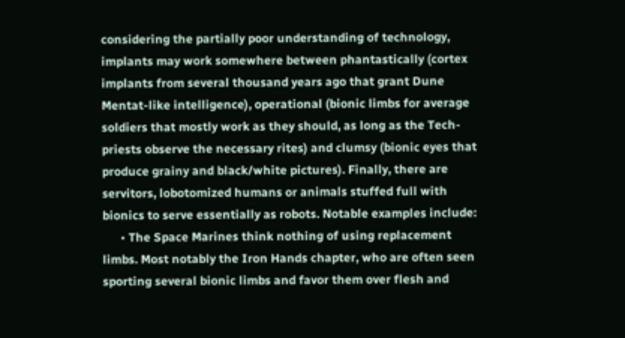considering the partially poor understanding of technology, implants may work somewhere between phantastically (cortex implants from several thousand years ago that grant Dune Mentat-like intelligence), operational (bionic limbs for average soldiers that mostly work as they should, as long as the Tech-priests observe the necessary rites) and clumsy (bionic eyes that produce grainy and black/white pictures). Finally, there are servitors, lobotomized humans or animals stuffed full with bionics to serve essentially as robots. Notable examples include:
      • The Space Marines think nothing of using replacement limbs. Most notably the Iron Hands chapter, who are often seen sporting several bionic limbs and favor them over flesh and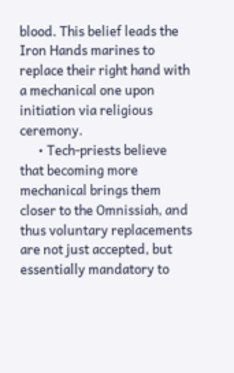blood. This belief leads the Iron Hands marines to replace their right hand with a mechanical one upon initiation via religious ceremony.
      • Tech-priests believe that becoming more mechanical brings them closer to the Omnissiah, and thus voluntary replacements are not just accepted, but essentially mandatory to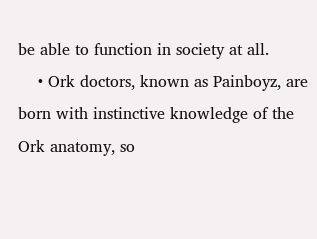be able to function in society at all.
    • Ork doctors, known as Painboyz, are born with instinctive knowledge of the Ork anatomy, so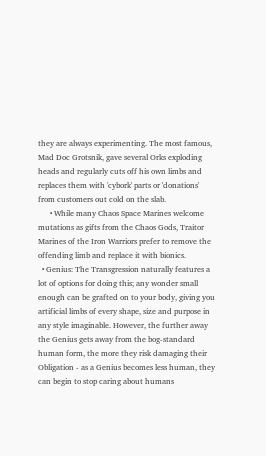they are always experimenting. The most famous, Mad Doc Grotsnik, gave several Orks exploding heads and regularly cuts off his own limbs and replaces them with 'cybork' parts or 'donations' from customers out cold on the slab.
      • While many Chaos Space Marines welcome mutations as gifts from the Chaos Gods, Traitor Marines of the Iron Warriors prefer to remove the offending limb and replace it with bionics.
  • Genius: The Transgression naturally features a lot of options for doing this; any wonder small enough can be grafted on to your body, giving you artificial limbs of every shape, size and purpose in any style imaginable. However, the further away the Genius gets away from the bog-standard human form, the more they risk damaging their Obligation - as a Genius becomes less human, they can begin to stop caring about humans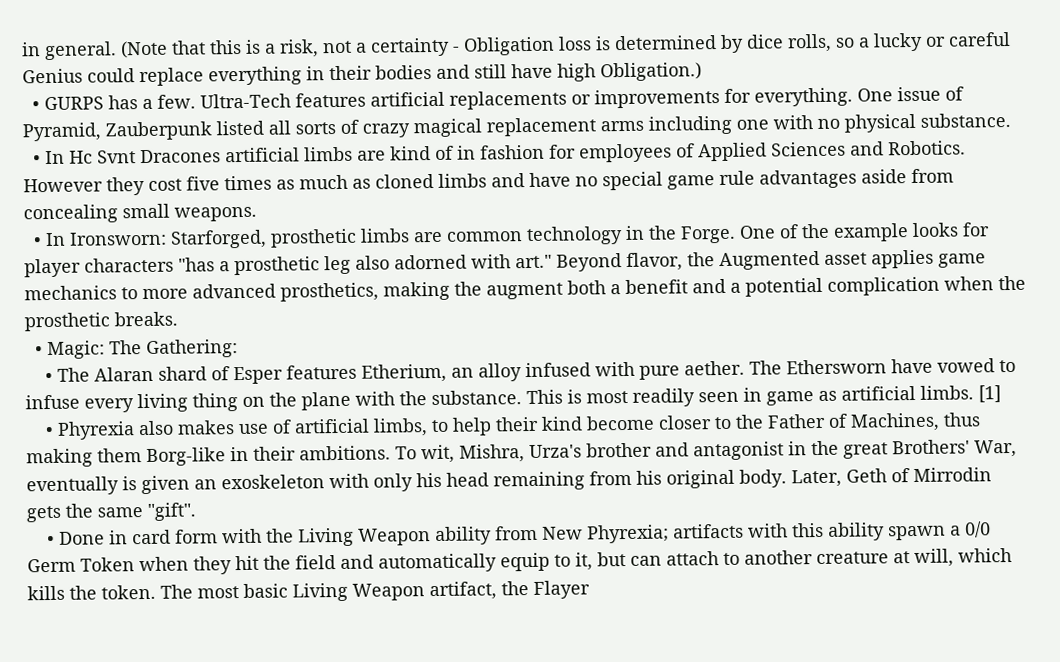in general. (Note that this is a risk, not a certainty - Obligation loss is determined by dice rolls, so a lucky or careful Genius could replace everything in their bodies and still have high Obligation.)
  • GURPS has a few. Ultra-Tech features artificial replacements or improvements for everything. One issue of Pyramid, Zauberpunk listed all sorts of crazy magical replacement arms including one with no physical substance.
  • In Hc Svnt Dracones artificial limbs are kind of in fashion for employees of Applied Sciences and Robotics. However they cost five times as much as cloned limbs and have no special game rule advantages aside from concealing small weapons.
  • In Ironsworn: Starforged, prosthetic limbs are common technology in the Forge. One of the example looks for player characters "has a prosthetic leg also adorned with art." Beyond flavor, the Augmented asset applies game mechanics to more advanced prosthetics, making the augment both a benefit and a potential complication when the prosthetic breaks.
  • Magic: The Gathering:
    • The Alaran shard of Esper features Etherium, an alloy infused with pure aether. The Ethersworn have vowed to infuse every living thing on the plane with the substance. This is most readily seen in game as artificial limbs. [1]
    • Phyrexia also makes use of artificial limbs, to help their kind become closer to the Father of Machines, thus making them Borg-like in their ambitions. To wit, Mishra, Urza's brother and antagonist in the great Brothers' War, eventually is given an exoskeleton with only his head remaining from his original body. Later, Geth of Mirrodin gets the same "gift".
    • Done in card form with the Living Weapon ability from New Phyrexia; artifacts with this ability spawn a 0/0 Germ Token when they hit the field and automatically equip to it, but can attach to another creature at will, which kills the token. The most basic Living Weapon artifact, the Flayer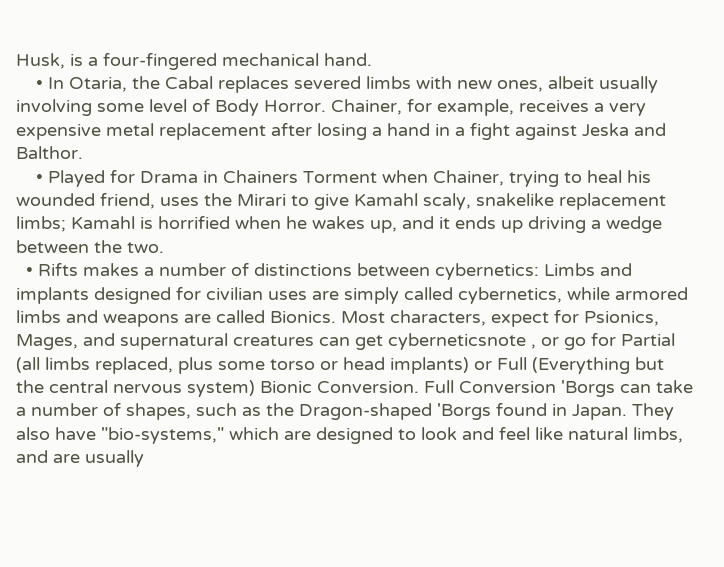Husk, is a four-fingered mechanical hand.
    • In Otaria, the Cabal replaces severed limbs with new ones, albeit usually involving some level of Body Horror. Chainer, for example, receives a very expensive metal replacement after losing a hand in a fight against Jeska and Balthor.
    • Played for Drama in Chainers Torment when Chainer, trying to heal his wounded friend, uses the Mirari to give Kamahl scaly, snakelike replacement limbs; Kamahl is horrified when he wakes up, and it ends up driving a wedge between the two.
  • Rifts makes a number of distinctions between cybernetics: Limbs and implants designed for civilian uses are simply called cybernetics, while armored limbs and weapons are called Bionics. Most characters, expect for Psionics, Mages, and supernatural creatures can get cyberneticsnote , or go for Partial (all limbs replaced, plus some torso or head implants) or Full (Everything but the central nervous system) Bionic Conversion. Full Conversion 'Borgs can take a number of shapes, such as the Dragon-shaped 'Borgs found in Japan. They also have "bio-systems," which are designed to look and feel like natural limbs, and are usually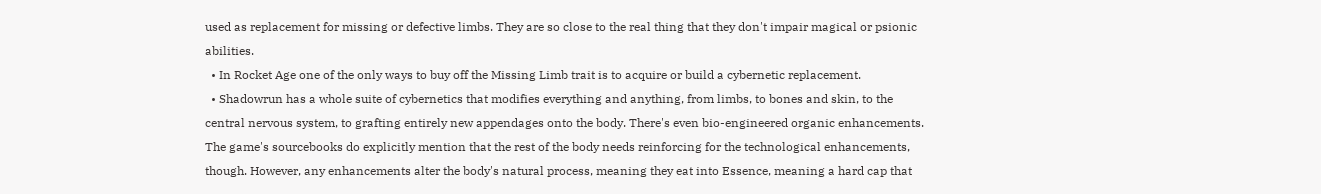used as replacement for missing or defective limbs. They are so close to the real thing that they don't impair magical or psionic abilities.
  • In Rocket Age one of the only ways to buy off the Missing Limb trait is to acquire or build a cybernetic replacement.
  • Shadowrun has a whole suite of cybernetics that modifies everything and anything, from limbs, to bones and skin, to the central nervous system, to grafting entirely new appendages onto the body. There's even bio-engineered organic enhancements. The game's sourcebooks do explicitly mention that the rest of the body needs reinforcing for the technological enhancements, though. However, any enhancements alter the body's natural process, meaning they eat into Essence, meaning a hard cap that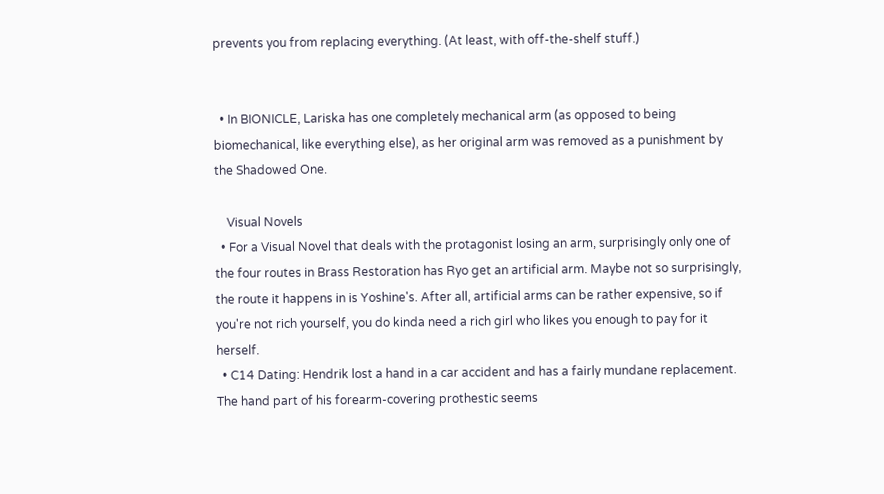prevents you from replacing everything. (At least, with off-the-shelf stuff.)


  • In BIONICLE, Lariska has one completely mechanical arm (as opposed to being biomechanical, like everything else), as her original arm was removed as a punishment by the Shadowed One.

    Visual Novels
  • For a Visual Novel that deals with the protagonist losing an arm, surprisingly only one of the four routes in Brass Restoration has Ryo get an artificial arm. Maybe not so surprisingly, the route it happens in is Yoshine's. After all, artificial arms can be rather expensive, so if you're not rich yourself, you do kinda need a rich girl who likes you enough to pay for it herself.
  • C14 Dating: Hendrik lost a hand in a car accident and has a fairly mundane replacement. The hand part of his forearm-covering prothestic seems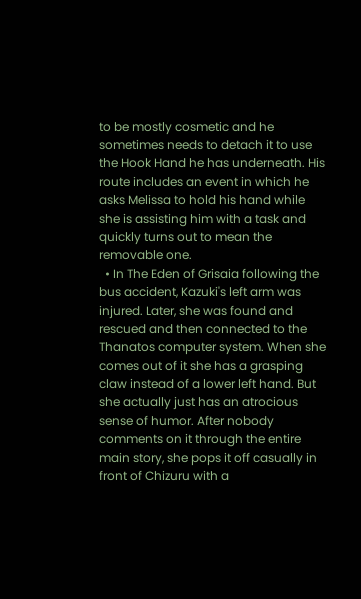to be mostly cosmetic and he sometimes needs to detach it to use the Hook Hand he has underneath. His route includes an event in which he asks Melissa to hold his hand while she is assisting him with a task and quickly turns out to mean the removable one.
  • In The Eden of Grisaia following the bus accident, Kazuki's left arm was injured. Later, she was found and rescued and then connected to the Thanatos computer system. When she comes out of it she has a grasping claw instead of a lower left hand. But she actually just has an atrocious sense of humor. After nobody comments on it through the entire main story, she pops it off casually in front of Chizuru with a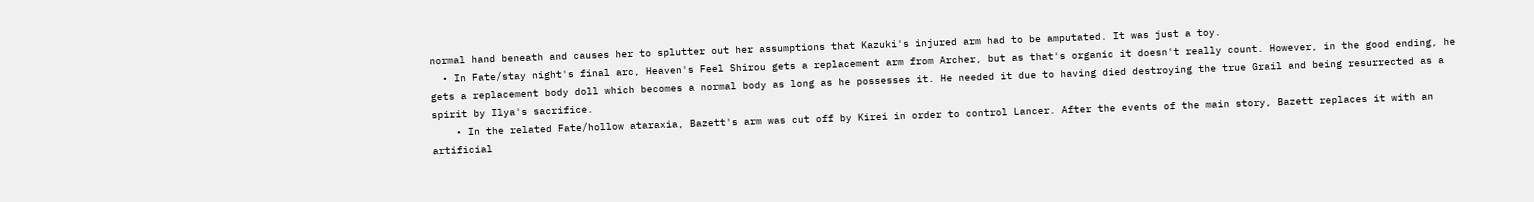normal hand beneath and causes her to splutter out her assumptions that Kazuki's injured arm had to be amputated. It was just a toy.
  • In Fate/stay night's final arc, Heaven's Feel Shirou gets a replacement arm from Archer, but as that's organic it doesn't really count. However, in the good ending, he gets a replacement body doll which becomes a normal body as long as he possesses it. He needed it due to having died destroying the true Grail and being resurrected as a spirit by Ilya's sacrifice.
    • In the related Fate/hollow ataraxia, Bazett's arm was cut off by Kirei in order to control Lancer. After the events of the main story, Bazett replaces it with an artificial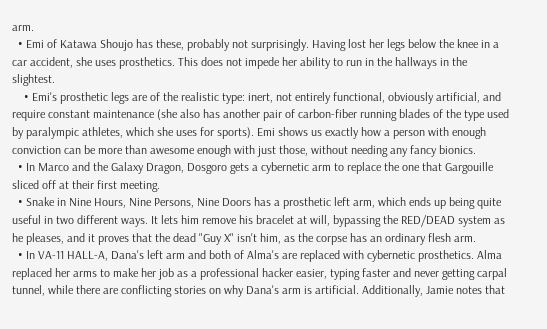arm.
  • Emi of Katawa Shoujo has these, probably not surprisingly. Having lost her legs below the knee in a car accident, she uses prosthetics. This does not impede her ability to run in the hallways in the slightest.
    • Emi's prosthetic legs are of the realistic type: inert, not entirely functional, obviously artificial, and require constant maintenance (she also has another pair of carbon-fiber running blades of the type used by paralympic athletes, which she uses for sports). Emi shows us exactly how a person with enough conviction can be more than awesome enough with just those, without needing any fancy bionics.
  • In Marco and the Galaxy Dragon, Dosgoro gets a cybernetic arm to replace the one that Gargouille sliced off at their first meeting.
  • Snake in Nine Hours, Nine Persons, Nine Doors has a prosthetic left arm, which ends up being quite useful in two different ways. It lets him remove his bracelet at will, bypassing the RED/DEAD system as he pleases, and it proves that the dead "Guy X" isn't him, as the corpse has an ordinary flesh arm.
  • In VA-11 HALL-A, Dana's left arm and both of Alma's are replaced with cybernetic prosthetics. Alma replaced her arms to make her job as a professional hacker easier, typing faster and never getting carpal tunnel, while there are conflicting stories on why Dana's arm is artificial. Additionally, Jamie notes that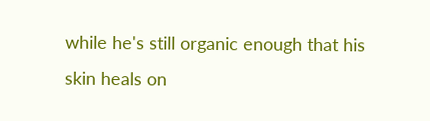while he's still organic enough that his skin heals on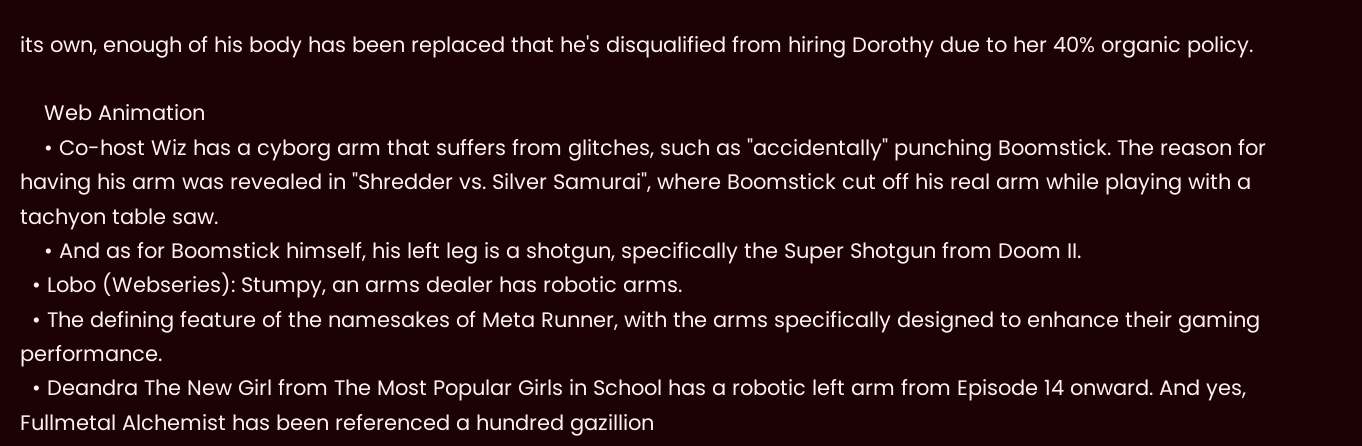its own, enough of his body has been replaced that he's disqualified from hiring Dorothy due to her 40% organic policy.

    Web Animation
    • Co-host Wiz has a cyborg arm that suffers from glitches, such as "accidentally" punching Boomstick. The reason for having his arm was revealed in "Shredder vs. Silver Samurai", where Boomstick cut off his real arm while playing with a tachyon table saw.
    • And as for Boomstick himself, his left leg is a shotgun, specifically the Super Shotgun from Doom II.
  • Lobo (Webseries): Stumpy, an arms dealer has robotic arms.
  • The defining feature of the namesakes of Meta Runner, with the arms specifically designed to enhance their gaming performance.
  • Deandra The New Girl from The Most Popular Girls in School has a robotic left arm from Episode 14 onward. And yes, Fullmetal Alchemist has been referenced a hundred gazillion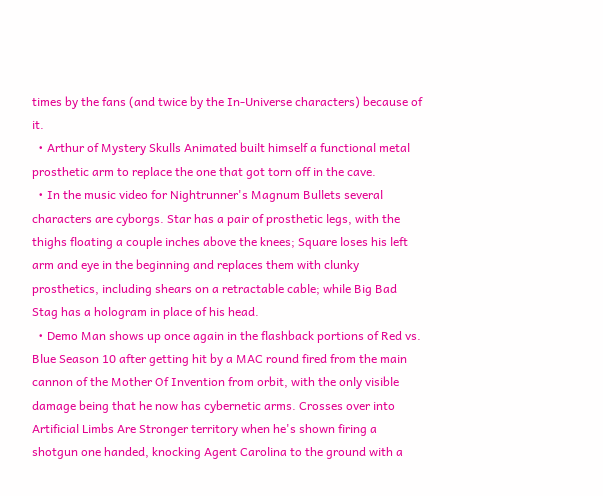times by the fans (and twice by the In-Universe characters) because of it.
  • Arthur of Mystery Skulls Animated built himself a functional metal prosthetic arm to replace the one that got torn off in the cave.
  • In the music video for Nightrunner's Magnum Bullets several characters are cyborgs. Star has a pair of prosthetic legs, with the thighs floating a couple inches above the knees; Square loses his left arm and eye in the beginning and replaces them with clunky prosthetics, including shears on a retractable cable; while Big Bad Stag has a hologram in place of his head.
  • Demo Man shows up once again in the flashback portions of Red vs. Blue Season 10 after getting hit by a MAC round fired from the main cannon of the Mother Of Invention from orbit, with the only visible damage being that he now has cybernetic arms. Crosses over into Artificial Limbs Are Stronger territory when he's shown firing a shotgun one handed, knocking Agent Carolina to the ground with a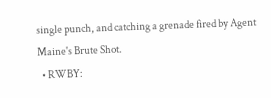single punch, and catching a grenade fired by Agent Maine's Brute Shot.
  • RWBY: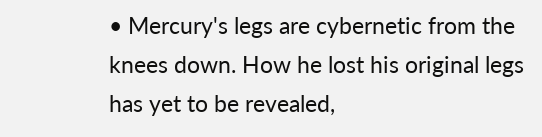• Mercury's legs are cybernetic from the knees down. How he lost his original legs has yet to be revealed,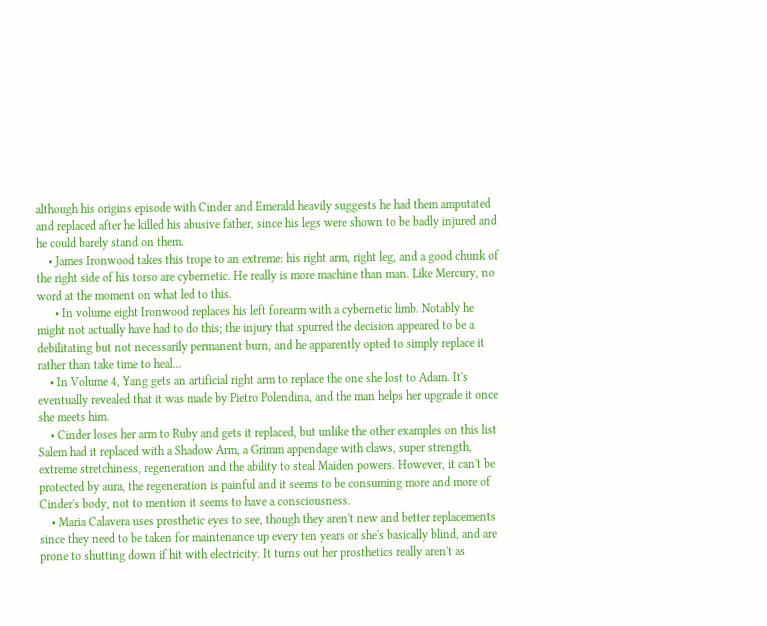although his origins episode with Cinder and Emerald heavily suggests he had them amputated and replaced after he killed his abusive father, since his legs were shown to be badly injured and he could barely stand on them.
    • James Ironwood takes this trope to an extreme: his right arm, right leg, and a good chunk of the right side of his torso are cybernetic. He really is more machine than man. Like Mercury, no word at the moment on what led to this.
      • In volume eight Ironwood replaces his left forearm with a cybernetic limb. Notably he might not actually have had to do this; the injury that spurred the decision appeared to be a debilitating but not necessarily permanent burn, and he apparently opted to simply replace it rather than take time to heal...
    • In Volume 4, Yang gets an artificial right arm to replace the one she lost to Adam. It's eventually revealed that it was made by Pietro Polendina, and the man helps her upgrade it once she meets him.
    • Cinder loses her arm to Ruby and gets it replaced, but unlike the other examples on this list Salem had it replaced with a Shadow Arm, a Grimm appendage with claws, super strength, extreme stretchiness, regeneration and the ability to steal Maiden powers. However, it can't be protected by aura, the regeneration is painful and it seems to be consuming more and more of Cinder's body, not to mention it seems to have a consciousness.
    • Maria Calavera uses prosthetic eyes to see, though they aren't new and better replacements since they need to be taken for maintenance up every ten years or she's basically blind, and are prone to shutting down if hit with electricity. It turns out her prosthetics really aren't as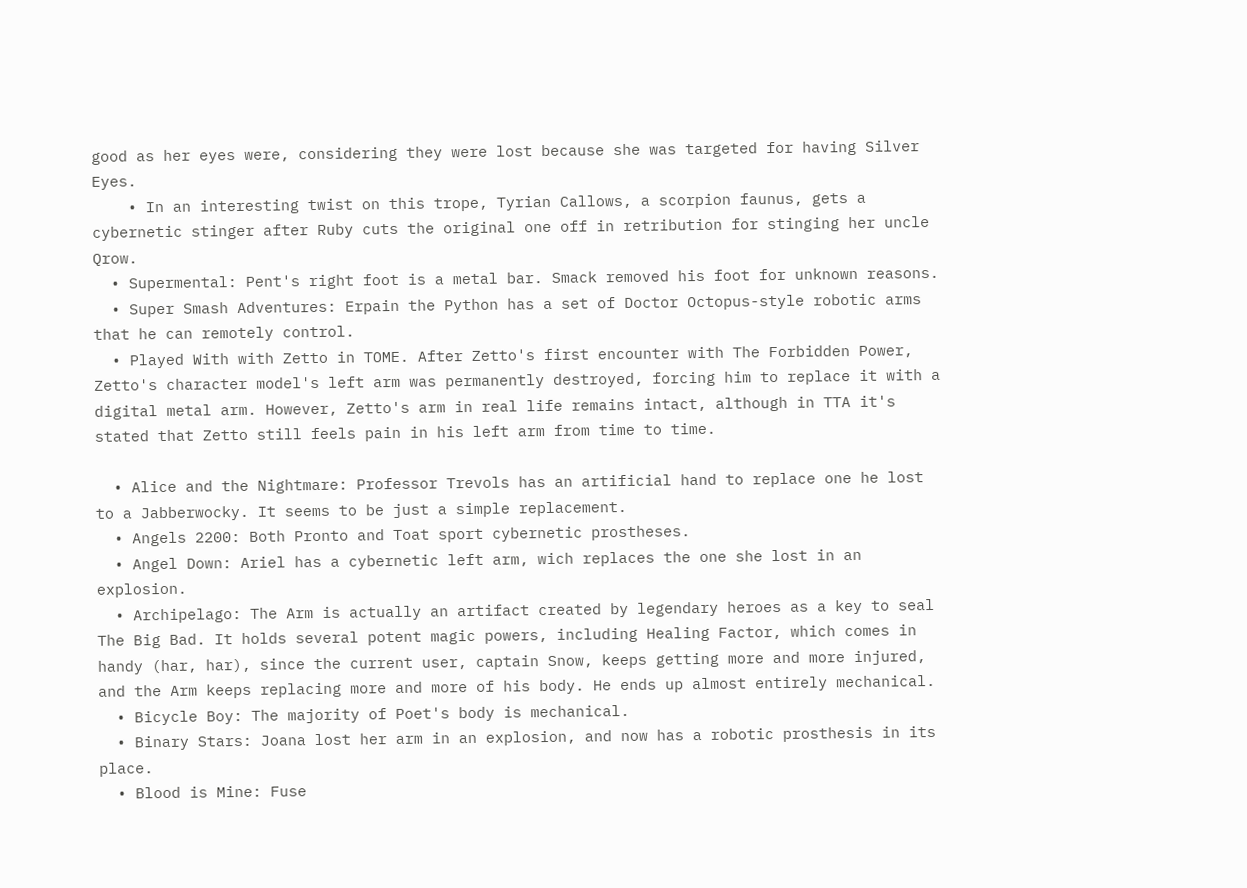good as her eyes were, considering they were lost because she was targeted for having Silver Eyes.
    • In an interesting twist on this trope, Tyrian Callows, a scorpion faunus, gets a cybernetic stinger after Ruby cuts the original one off in retribution for stinging her uncle Qrow.
  • Supermental: Pent's right foot is a metal bar. Smack removed his foot for unknown reasons.
  • Super Smash Adventures: Erpain the Python has a set of Doctor Octopus-style robotic arms that he can remotely control.
  • Played With with Zetto in TOME. After Zetto's first encounter with The Forbidden Power, Zetto's character model's left arm was permanently destroyed, forcing him to replace it with a digital metal arm. However, Zetto's arm in real life remains intact, although in TTA it's stated that Zetto still feels pain in his left arm from time to time.

  • Alice and the Nightmare: Professor Trevols has an artificial hand to replace one he lost to a Jabberwocky. It seems to be just a simple replacement.
  • Angels 2200: Both Pronto and Toat sport cybernetic prostheses.
  • Angel Down: Ariel has a cybernetic left arm, wich replaces the one she lost in an explosion.
  • Archipelago: The Arm is actually an artifact created by legendary heroes as a key to seal The Big Bad. It holds several potent magic powers, including Healing Factor, which comes in handy (har, har), since the current user, captain Snow, keeps getting more and more injured, and the Arm keeps replacing more and more of his body. He ends up almost entirely mechanical.
  • Bicycle Boy: The majority of Poet's body is mechanical.
  • Binary Stars: Joana lost her arm in an explosion, and now has a robotic prosthesis in its place.
  • Blood is Mine: Fuse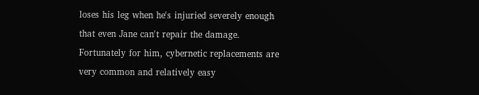loses his leg when he's injuried severely enough that even Jane can't repair the damage. Fortunately for him, cybernetic replacements are very common and relatively easy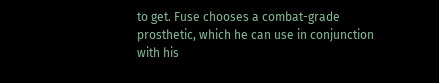to get. Fuse chooses a combat-grade prosthetic, which he can use in conjunction with his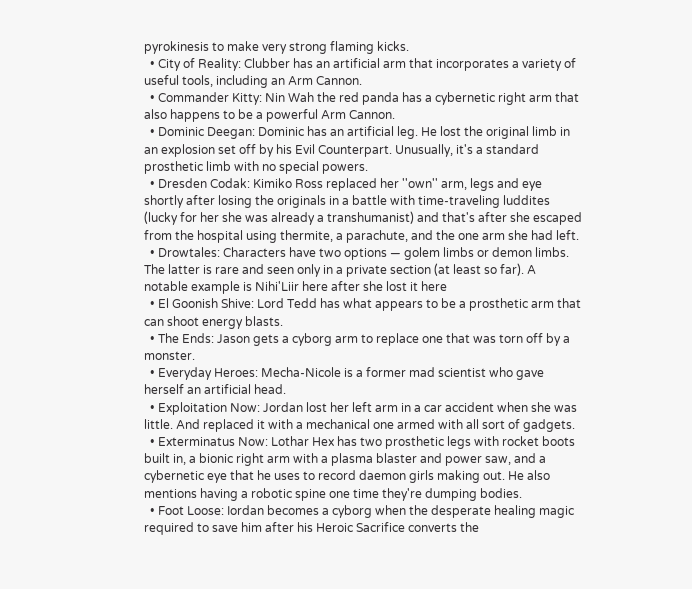pyrokinesis to make very strong flaming kicks.
  • City of Reality: Clubber has an artificial arm that incorporates a variety of useful tools, including an Arm Cannon.
  • Commander Kitty: Nin Wah the red panda has a cybernetic right arm that also happens to be a powerful Arm Cannon.
  • Dominic Deegan: Dominic has an artificial leg. He lost the original limb in an explosion set off by his Evil Counterpart. Unusually, it's a standard prosthetic limb with no special powers.
  • Dresden Codak: Kimiko Ross replaced her ''own'' arm, legs and eye shortly after losing the originals in a battle with time-traveling luddites (lucky for her she was already a transhumanist) and that's after she escaped from the hospital using thermite, a parachute, and the one arm she had left.
  • Drowtales: Characters have two options — golem limbs or demon limbs. The latter is rare and seen only in a private section (at least so far). A notable example is Nihi'Liir here after she lost it here
  • El Goonish Shive: Lord Tedd has what appears to be a prosthetic arm that can shoot energy blasts.
  • The Ends: Jason gets a cyborg arm to replace one that was torn off by a monster.
  • Everyday Heroes: Mecha-Nicole is a former mad scientist who gave herself an artificial head.
  • Exploitation Now: Jordan lost her left arm in a car accident when she was little. And replaced it with a mechanical one armed with all sort of gadgets.
  • Exterminatus Now: Lothar Hex has two prosthetic legs with rocket boots built in, a bionic right arm with a plasma blaster and power saw, and a cybernetic eye that he uses to record daemon girls making out. He also mentions having a robotic spine one time they're dumping bodies.
  • Foot Loose: Iordan becomes a cyborg when the desperate healing magic required to save him after his Heroic Sacrifice converts the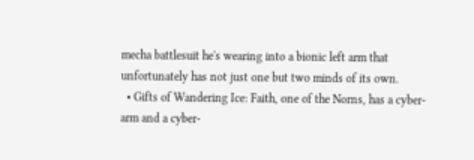mecha battlesuit he's wearing into a bionic left arm that unfortunately has not just one but two minds of its own.
  • Gifts of Wandering Ice: Faith, one of the Norns, has a cyber-arm and a cyber-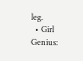leg.
  • Girl Genius: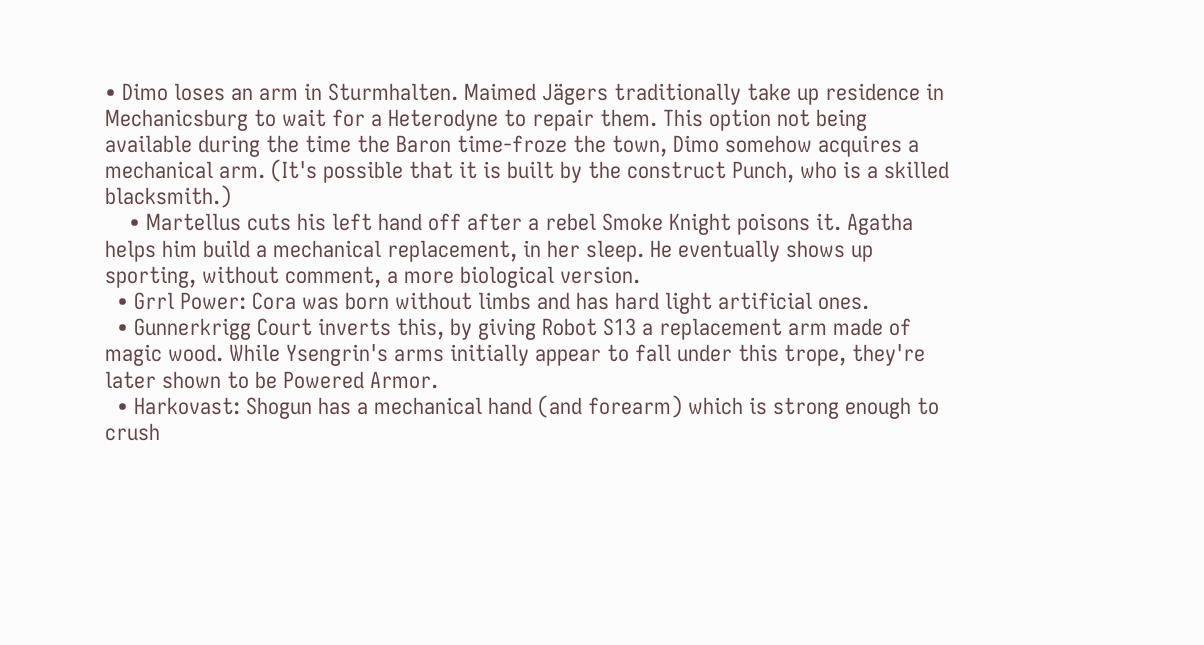• Dimo loses an arm in Sturmhalten. Maimed Jägers traditionally take up residence in Mechanicsburg to wait for a Heterodyne to repair them. This option not being available during the time the Baron time-froze the town, Dimo somehow acquires a mechanical arm. (It's possible that it is built by the construct Punch, who is a skilled blacksmith.)
    • Martellus cuts his left hand off after a rebel Smoke Knight poisons it. Agatha helps him build a mechanical replacement, in her sleep. He eventually shows up sporting, without comment, a more biological version.
  • Grrl Power: Cora was born without limbs and has hard light artificial ones.
  • Gunnerkrigg Court inverts this, by giving Robot S13 a replacement arm made of magic wood. While Ysengrin's arms initially appear to fall under this trope, they're later shown to be Powered Armor.
  • Harkovast: Shogun has a mechanical hand (and forearm) which is strong enough to crush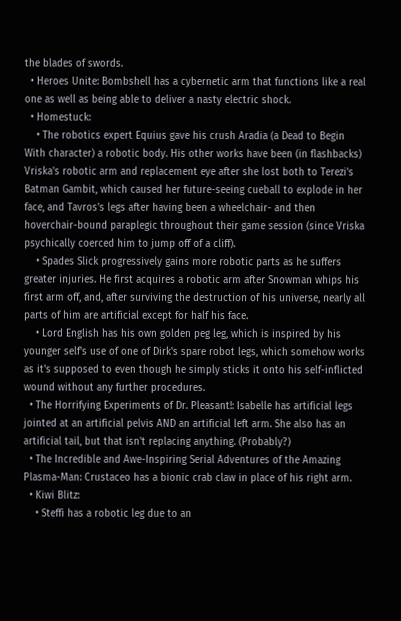the blades of swords.
  • Heroes Unite: Bombshell has a cybernetic arm that functions like a real one as well as being able to deliver a nasty electric shock.
  • Homestuck:
    • The robotics expert Equius gave his crush Aradia (a Dead to Begin With character) a robotic body. His other works have been (in flashbacks) Vriska's robotic arm and replacement eye after she lost both to Terezi's Batman Gambit, which caused her future-seeing cueball to explode in her face, and Tavros's legs after having been a wheelchair- and then hoverchair-bound paraplegic throughout their game session (since Vriska psychically coerced him to jump off of a cliff).
    • Spades Slick progressively gains more robotic parts as he suffers greater injuries. He first acquires a robotic arm after Snowman whips his first arm off, and, after surviving the destruction of his universe, nearly all parts of him are artificial except for half his face.
    • Lord English has his own golden peg leg, which is inspired by his younger self's use of one of Dirk's spare robot legs, which somehow works as it's supposed to even though he simply sticks it onto his self-inflicted wound without any further procedures.
  • The Horrifying Experiments of Dr. Pleasant!: Isabelle has artificial legs jointed at an artificial pelvis AND an artificial left arm. She also has an artificial tail, but that isn't replacing anything. (Probably?)
  • The Incredible and Awe-Inspiring Serial Adventures of the Amazing Plasma-Man: Crustaceo has a bionic crab claw in place of his right arm.
  • Kiwi Blitz:
    • Steffi has a robotic leg due to an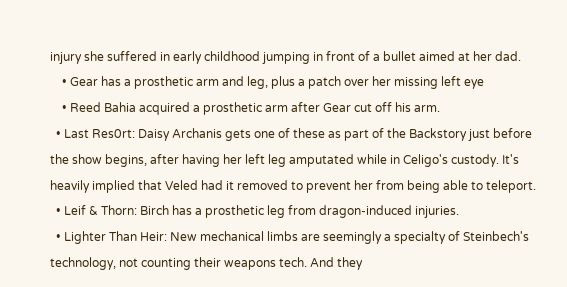injury she suffered in early childhood jumping in front of a bullet aimed at her dad.
    • Gear has a prosthetic arm and leg, plus a patch over her missing left eye
    • Reed Bahia acquired a prosthetic arm after Gear cut off his arm.
  • Last Res0rt: Daisy Archanis gets one of these as part of the Backstory just before the show begins, after having her left leg amputated while in Celigo's custody. It's heavily implied that Veled had it removed to prevent her from being able to teleport.
  • Leif & Thorn: Birch has a prosthetic leg from dragon-induced injuries.
  • Lighter Than Heir: New mechanical limbs are seemingly a specialty of Steinbech's technology, not counting their weapons tech. And they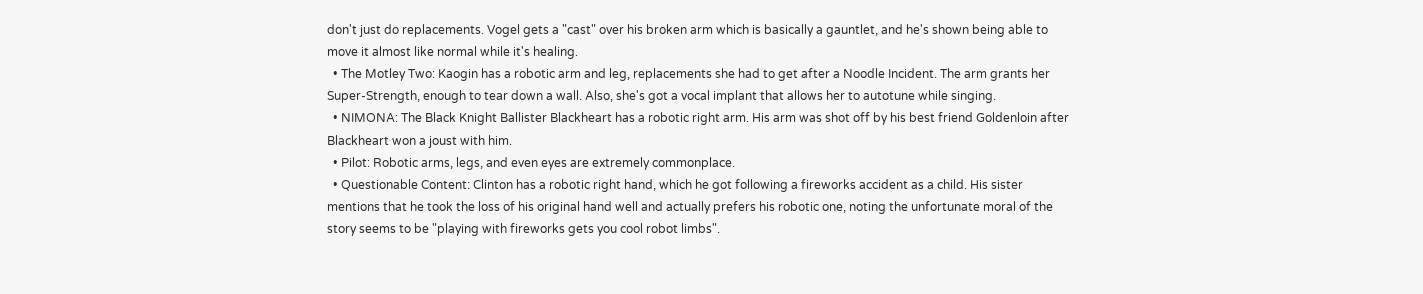don't just do replacements. Vogel gets a "cast" over his broken arm which is basically a gauntlet, and he's shown being able to move it almost like normal while it's healing.
  • The Motley Two: Kaogin has a robotic arm and leg, replacements she had to get after a Noodle Incident. The arm grants her Super-Strength, enough to tear down a wall. Also, she's got a vocal implant that allows her to autotune while singing.
  • NIMONA: The Black Knight Ballister Blackheart has a robotic right arm. His arm was shot off by his best friend Goldenloin after Blackheart won a joust with him.
  • Pilot: Robotic arms, legs, and even eyes are extremely commonplace.
  • Questionable Content: Clinton has a robotic right hand, which he got following a fireworks accident as a child. His sister mentions that he took the loss of his original hand well and actually prefers his robotic one, noting the unfortunate moral of the story seems to be "playing with fireworks gets you cool robot limbs".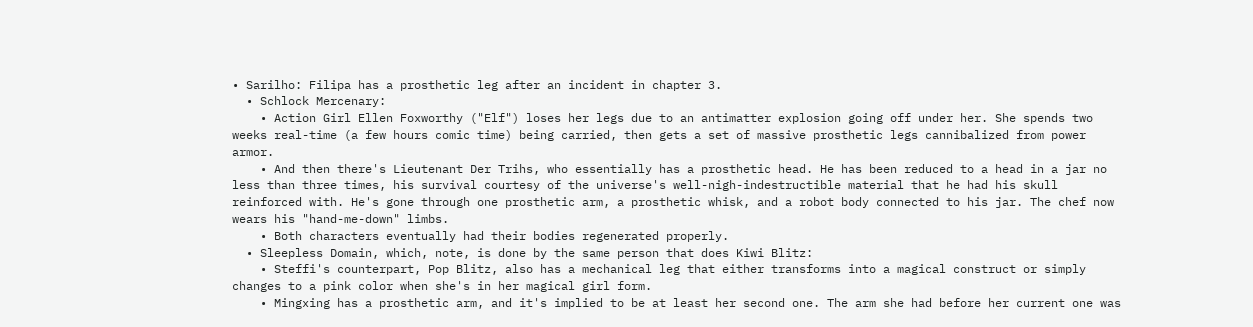• Sarilho: Filipa has a prosthetic leg after an incident in chapter 3.
  • Schlock Mercenary:
    • Action Girl Ellen Foxworthy ("Elf") loses her legs due to an antimatter explosion going off under her. She spends two weeks real-time (a few hours comic time) being carried, then gets a set of massive prosthetic legs cannibalized from power armor.
    • And then there's Lieutenant Der Trihs, who essentially has a prosthetic head. He has been reduced to a head in a jar no less than three times, his survival courtesy of the universe's well-nigh-indestructible material that he had his skull reinforced with. He's gone through one prosthetic arm, a prosthetic whisk, and a robot body connected to his jar. The chef now wears his "hand-me-down" limbs.
    • Both characters eventually had their bodies regenerated properly.
  • Sleepless Domain, which, note, is done by the same person that does Kiwi Blitz:
    • Steffi's counterpart, Pop Blitz, also has a mechanical leg that either transforms into a magical construct or simply changes to a pink color when she's in her magical girl form.
    • Mingxing has a prosthetic arm, and it's implied to be at least her second one. The arm she had before her current one was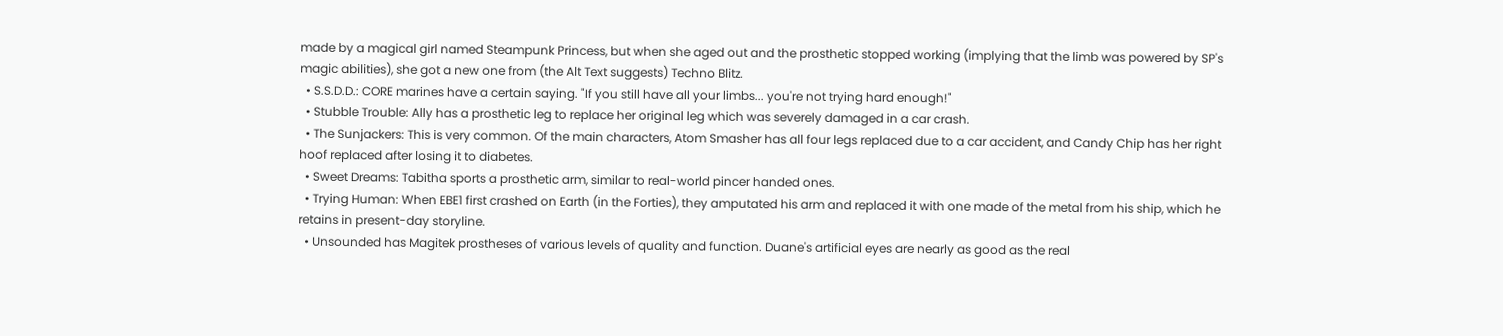made by a magical girl named Steampunk Princess, but when she aged out and the prosthetic stopped working (implying that the limb was powered by SP's magic abilities), she got a new one from (the Alt Text suggests) Techno Blitz.
  • S.S.D.D.: CORE marines have a certain saying. "If you still have all your limbs... you're not trying hard enough!"
  • Stubble Trouble: Ally has a prosthetic leg to replace her original leg which was severely damaged in a car crash.
  • The Sunjackers: This is very common. Of the main characters, Atom Smasher has all four legs replaced due to a car accident, and Candy Chip has her right hoof replaced after losing it to diabetes.
  • Sweet Dreams: Tabitha sports a prosthetic arm, similar to real-world pincer handed ones.
  • Trying Human: When EBE1 first crashed on Earth (in the Forties), they amputated his arm and replaced it with one made of the metal from his ship, which he retains in present-day storyline.
  • Unsounded has Magitek prostheses of various levels of quality and function. Duane's artificial eyes are nearly as good as the real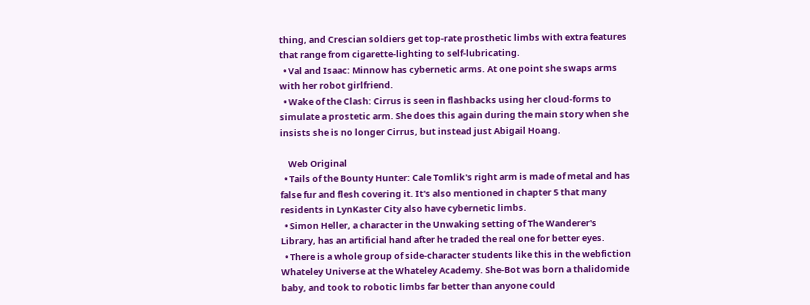thing, and Crescian soldiers get top-rate prosthetic limbs with extra features that range from cigarette-lighting to self-lubricating.
  • Val and Isaac: Minnow has cybernetic arms. At one point she swaps arms with her robot girlfriend.
  • Wake of the Clash: Cirrus is seen in flashbacks using her cloud-forms to simulate a prostetic arm. She does this again during the main story when she insists she is no longer Cirrus, but instead just Abigail Hoang.

    Web Original
  • Tails of the Bounty Hunter: Cale Tomlik's right arm is made of metal and has false fur and flesh covering it. It's also mentioned in chapter 5 that many residents in LynKaster City also have cybernetic limbs.
  • Simon Heller, a character in the Unwaking setting of The Wanderer's Library, has an artificial hand after he traded the real one for better eyes.
  • There is a whole group of side-character students like this in the webfiction Whateley Universe at the Whateley Academy. She-Bot was born a thalidomide baby, and took to robotic limbs far better than anyone could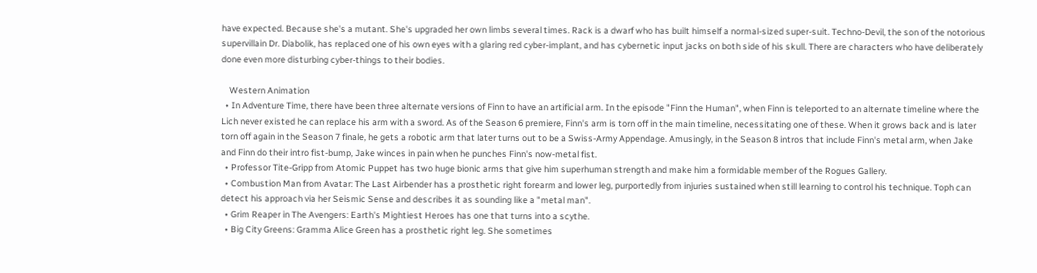have expected. Because she's a mutant. She's upgraded her own limbs several times. Rack is a dwarf who has built himself a normal-sized super-suit. Techno-Devil, the son of the notorious supervillain Dr. Diabolik, has replaced one of his own eyes with a glaring red cyber-implant, and has cybernetic input jacks on both side of his skull. There are characters who have deliberately done even more disturbing cyber-things to their bodies.

    Western Animation
  • In Adventure Time, there have been three alternate versions of Finn to have an artificial arm. In the episode "Finn the Human", when Finn is teleported to an alternate timeline where the Lich never existed he can replace his arm with a sword. As of the Season 6 premiere, Finn's arm is torn off in the main timeline, necessitating one of these. When it grows back and is later torn off again in the Season 7 finale, he gets a robotic arm that later turns out to be a Swiss-Army Appendage. Amusingly, in the Season 8 intros that include Finn's metal arm, when Jake and Finn do their intro fist-bump, Jake winces in pain when he punches Finn's now-metal fist.
  • Professor Tite-Gripp from Atomic Puppet has two huge bionic arms that give him superhuman strength and make him a formidable member of the Rogues Gallery.
  • Combustion Man from Avatar: The Last Airbender has a prosthetic right forearm and lower leg, purportedly from injuries sustained when still learning to control his technique. Toph can detect his approach via her Seismic Sense and describes it as sounding like a "metal man".
  • Grim Reaper in The Avengers: Earth's Mightiest Heroes has one that turns into a scythe.
  • Big City Greens: Gramma Alice Green has a prosthetic right leg. She sometimes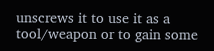unscrews it to use it as a tool/weapon or to gain some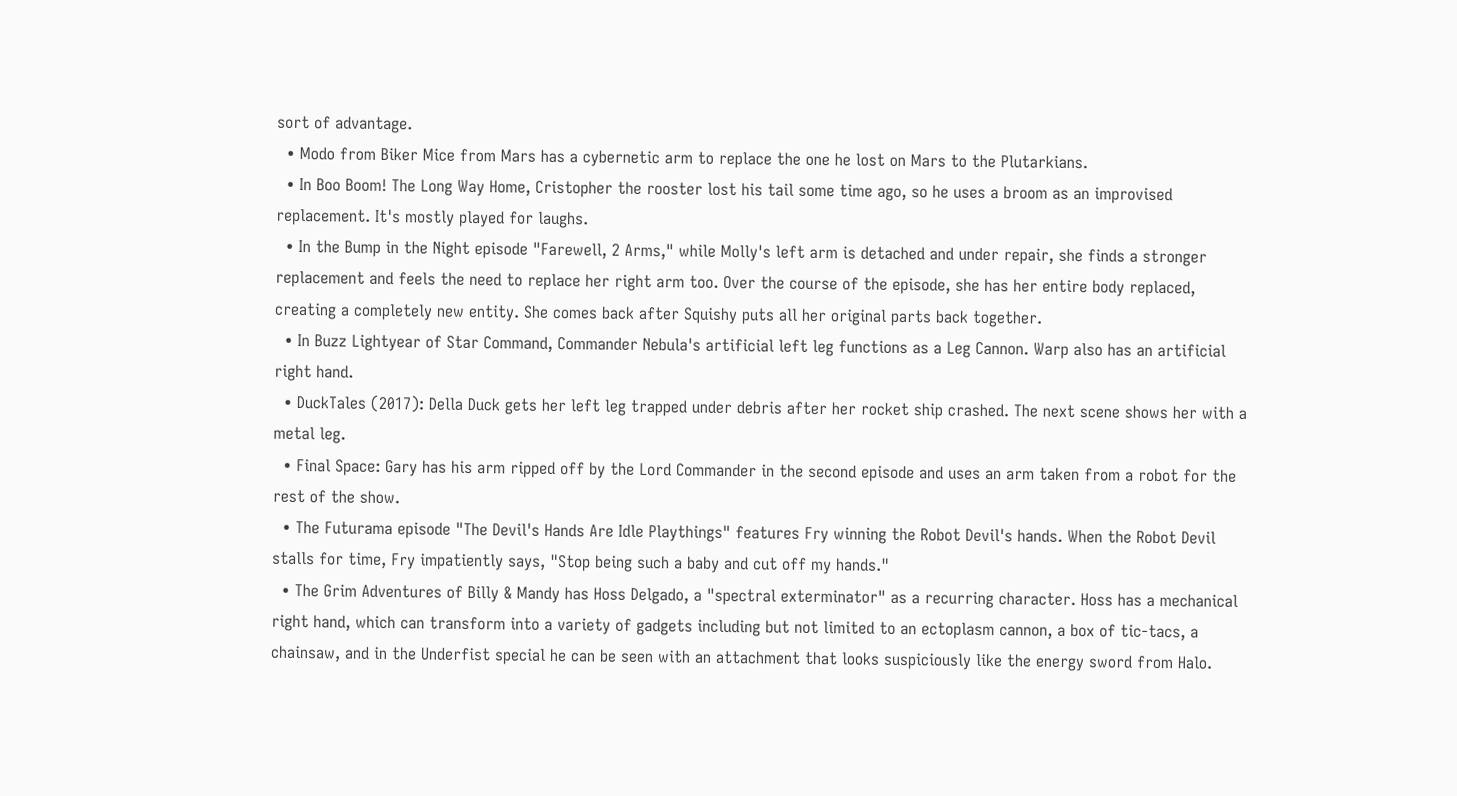sort of advantage.
  • Modo from Biker Mice from Mars has a cybernetic arm to replace the one he lost on Mars to the Plutarkians.
  • In Boo Boom! The Long Way Home, Cristopher the rooster lost his tail some time ago, so he uses a broom as an improvised replacement. It's mostly played for laughs.
  • In the Bump in the Night episode "Farewell, 2 Arms," while Molly's left arm is detached and under repair, she finds a stronger replacement and feels the need to replace her right arm too. Over the course of the episode, she has her entire body replaced, creating a completely new entity. She comes back after Squishy puts all her original parts back together.
  • In Buzz Lightyear of Star Command, Commander Nebula's artificial left leg functions as a Leg Cannon. Warp also has an artificial right hand.
  • DuckTales (2017): Della Duck gets her left leg trapped under debris after her rocket ship crashed. The next scene shows her with a metal leg.
  • Final Space: Gary has his arm ripped off by the Lord Commander in the second episode and uses an arm taken from a robot for the rest of the show.
  • The Futurama episode "The Devil's Hands Are Idle Playthings" features Fry winning the Robot Devil's hands. When the Robot Devil stalls for time, Fry impatiently says, "Stop being such a baby and cut off my hands."
  • The Grim Adventures of Billy & Mandy has Hoss Delgado, a "spectral exterminator" as a recurring character. Hoss has a mechanical right hand, which can transform into a variety of gadgets including but not limited to an ectoplasm cannon, a box of tic-tacs, a chainsaw, and in the Underfist special he can be seen with an attachment that looks suspiciously like the energy sword from Halo.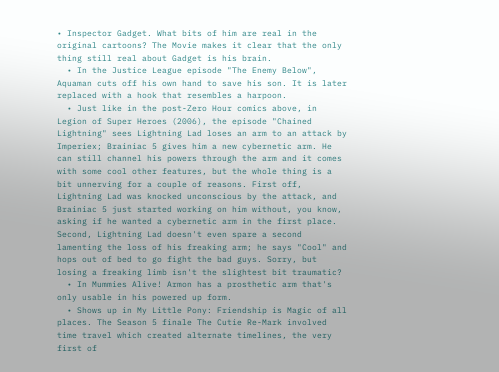• Inspector Gadget. What bits of him are real in the original cartoons? The Movie makes it clear that the only thing still real about Gadget is his brain.
  • In the Justice League episode "The Enemy Below", Aquaman cuts off his own hand to save his son. It is later replaced with a hook that resembles a harpoon.
  • Just like in the post-Zero Hour comics above, in Legion of Super Heroes (2006), the episode "Chained Lightning" sees Lightning Lad loses an arm to an attack by Imperiex; Brainiac 5 gives him a new cybernetic arm. He can still channel his powers through the arm and it comes with some cool other features, but the whole thing is a bit unnerving for a couple of reasons. First off, Lightning Lad was knocked unconscious by the attack, and Brainiac 5 just started working on him without, you know, asking if he wanted a cybernetic arm in the first place. Second, Lightning Lad doesn't even spare a second lamenting the loss of his freaking arm; he says "Cool" and hops out of bed to go fight the bad guys. Sorry, but losing a freaking limb isn't the slightest bit traumatic?
  • In Mummies Alive! Armon has a prosthetic arm that's only usable in his powered up form.
  • Shows up in My Little Pony: Friendship is Magic of all places. The Season 5 finale The Cutie Re-Mark involved time travel which created alternate timelines, the very first of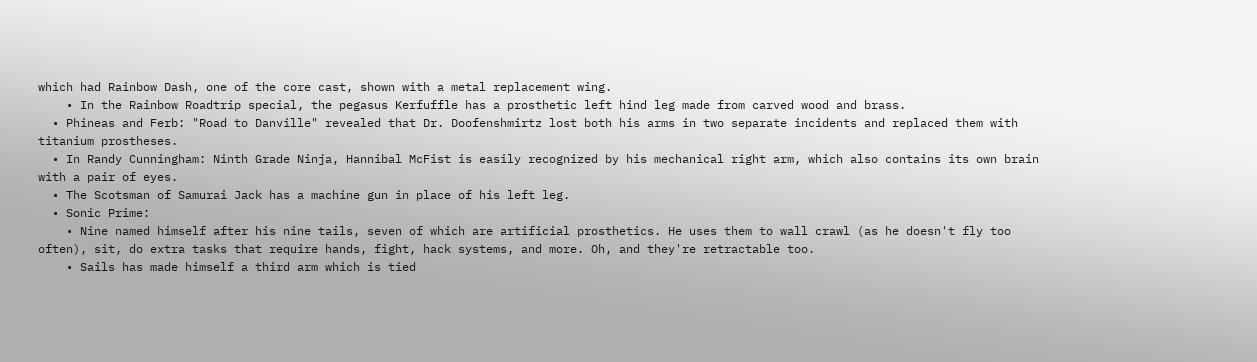which had Rainbow Dash, one of the core cast, shown with a metal replacement wing.
    • In the Rainbow Roadtrip special, the pegasus Kerfuffle has a prosthetic left hind leg made from carved wood and brass.
  • Phineas and Ferb: "Road to Danville" revealed that Dr. Doofenshmirtz lost both his arms in two separate incidents and replaced them with titanium prostheses.
  • In Randy Cunningham: Ninth Grade Ninja, Hannibal McFist is easily recognized by his mechanical right arm, which also contains its own brain with a pair of eyes.
  • The Scotsman of Samurai Jack has a machine gun in place of his left leg.
  • Sonic Prime:
    • Nine named himself after his nine tails, seven of which are artificial prosthetics. He uses them to wall crawl (as he doesn't fly too often), sit, do extra tasks that require hands, fight, hack systems, and more. Oh, and they're retractable too.
    • Sails has made himself a third arm which is tied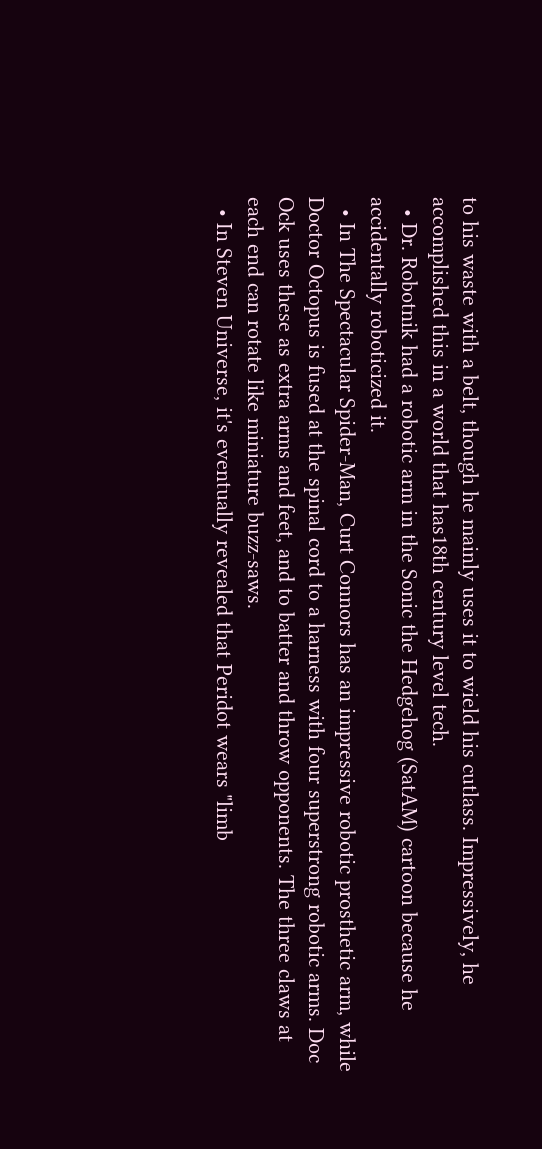to his waste with a belt, though he mainly uses it to wield his cutlass. Impressively, he accomplished this in a world that has18th century level tech.
  • Dr. Robotnik had a robotic arm in the Sonic the Hedgehog (SatAM) cartoon because he accidentally roboticized it.
  • In The Spectacular Spider-Man, Curt Connors has an impressive robotic prosthetic arm, while Doctor Octopus is fused at the spinal cord to a harness with four superstrong robotic arms. Doc Ock uses these as extra arms and feet, and to batter and throw opponents. The three claws at each end can rotate like miniature buzz-saws.
  • In Steven Universe, it's eventually revealed that Peridot wears "limb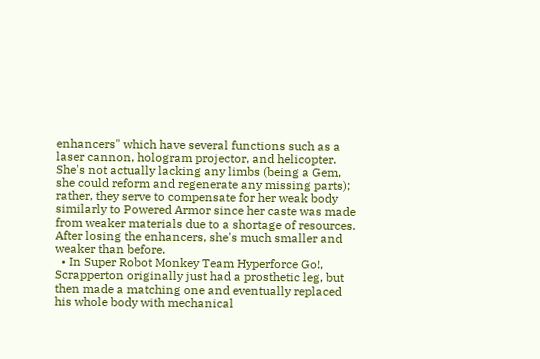enhancers" which have several functions such as a laser cannon, hologram projector, and helicopter. She's not actually lacking any limbs (being a Gem, she could reform and regenerate any missing parts); rather, they serve to compensate for her weak body similarly to Powered Armor since her caste was made from weaker materials due to a shortage of resources. After losing the enhancers, she's much smaller and weaker than before.
  • In Super Robot Monkey Team Hyperforce Go!, Scrapperton originally just had a prosthetic leg, but then made a matching one and eventually replaced his whole body with mechanical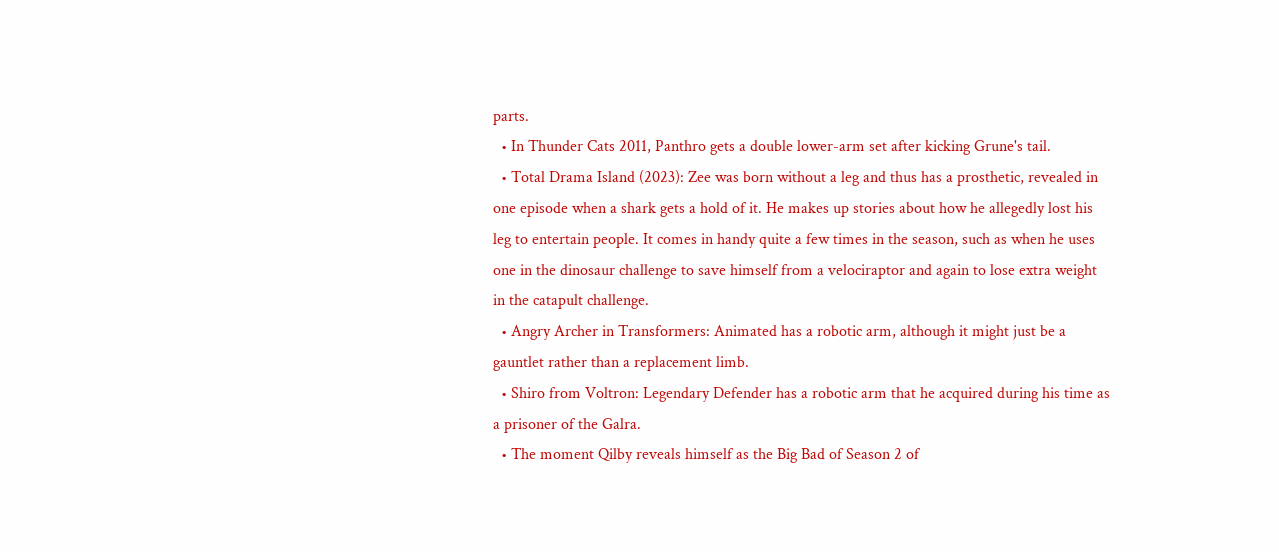parts.
  • In Thunder Cats 2011, Panthro gets a double lower-arm set after kicking Grune's tail.
  • Total Drama Island (2023): Zee was born without a leg and thus has a prosthetic, revealed in one episode when a shark gets a hold of it. He makes up stories about how he allegedly lost his leg to entertain people. It comes in handy quite a few times in the season, such as when he uses one in the dinosaur challenge to save himself from a velociraptor and again to lose extra weight in the catapult challenge.
  • Angry Archer in Transformers: Animated has a robotic arm, although it might just be a gauntlet rather than a replacement limb.
  • Shiro from Voltron: Legendary Defender has a robotic arm that he acquired during his time as a prisoner of the Galra.
  • The moment Qilby reveals himself as the Big Bad of Season 2 of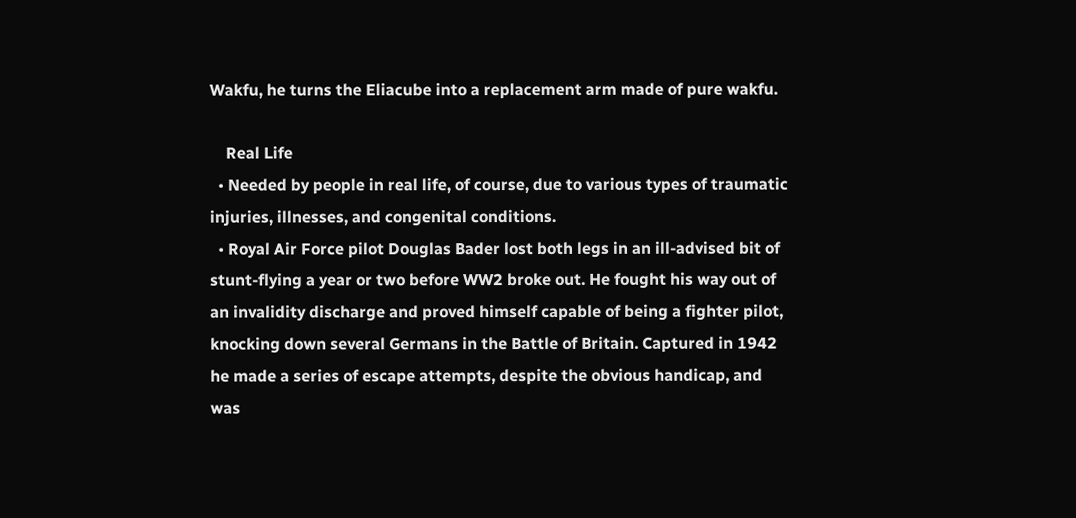Wakfu, he turns the Eliacube into a replacement arm made of pure wakfu.

    Real Life
  • Needed by people in real life, of course, due to various types of traumatic injuries, illnesses, and congenital conditions.
  • Royal Air Force pilot Douglas Bader lost both legs in an ill-advised bit of stunt-flying a year or two before WW2 broke out. He fought his way out of an invalidity discharge and proved himself capable of being a fighter pilot, knocking down several Germans in the Battle of Britain. Captured in 1942 he made a series of escape attempts, despite the obvious handicap, and was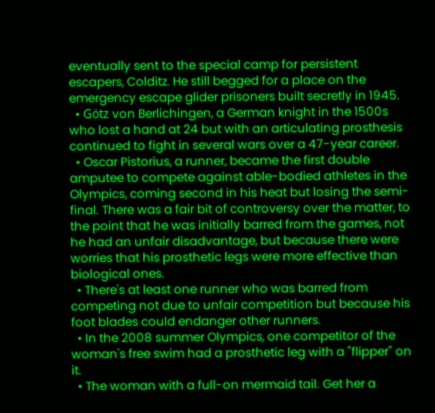eventually sent to the special camp for persistent escapers, Colditz. He still begged for a place on the emergency escape glider prisoners built secretly in 1945.
  • Götz von Berlichingen, a German knight in the 1500s who lost a hand at 24 but with an articulating prosthesis continued to fight in several wars over a 47-year career.
  • Oscar Pistorius, a runner, became the first double amputee to compete against able-bodied athletes in the Olympics, coming second in his heat but losing the semi-final. There was a fair bit of controversy over the matter, to the point that he was initially barred from the games, not he had an unfair disadvantage, but because there were worries that his prosthetic legs were more effective than biological ones.
  • There's at least one runner who was barred from competing not due to unfair competition but because his foot blades could endanger other runners.
  • In the 2008 summer Olympics, one competitor of the woman's free swim had a prosthetic leg with a "flipper" on it.
  • The woman with a full-on mermaid tail. Get her a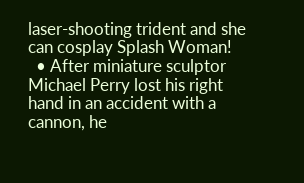laser-shooting trident and she can cosplay Splash Woman!
  • After miniature sculptor Michael Perry lost his right hand in an accident with a cannon, he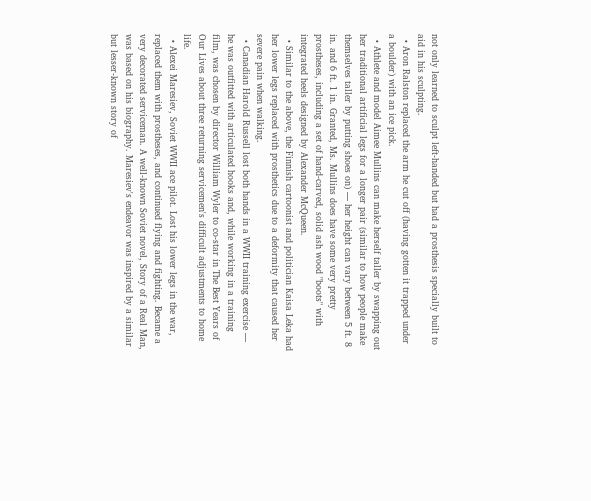not only learned to sculpt left-handed but had a prosthesis specially built to aid in his sculpting.
  • Aron Ralston replaced the arm he cut off (having gotten it trapped under a boulder) with an ice pick.
  • Athlete and model Aimee Mullins can make herself taller by swapping out her traditional artificial legs for a longer pair (similar to how people make themselves taller by putting shoes on) — her height can vary between 5 ft. 8 in. and 6 ft. 1 in. Granted, Ms. Mullins does have some very pretty prostheses, including a set of hand-carved, solid ash wood "boots" with integrated heels designed by Alexander McQueen.
  • Similar to the above, the Finnish cartoonist and politician Kaisa Leka had her lower legs replaced with prosthetics due to a deformity that caused her severe pain when walking.
  • Canadian Harold Russell lost both hands in a WWII training exercise — he was outfitted with articulated hooks and, while working in a training film, was chosen by director William Wyler to co-star in The Best Years of Our Lives about three returning servicemen's difficult adjustments to home life.
  • Alexei Maresiev, Soviet WWII ace pilot. Lost his lower legs in the war, replaced them with prostheses, and continued flying and fighting. Became a very decorated serviceman. A well-known Soviet novel, Story of a Real Man, was based on his biography. Maresiev's endeavor was inspired by a similar but lesser-known story of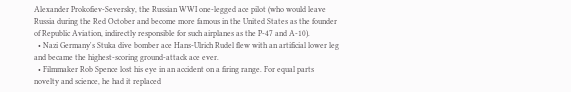Alexander Prokofiev-Seversky, the Russian WWI one-legged ace pilot (who would leave Russia during the Red October and become more famous in the United States as the founder of Republic Aviation, indirectly responsible for such airplanes as the P-47 and A-10).
  • Nazi Germany's Stuka dive bomber ace Hans-Ulrich Rudel flew with an artificial lower leg and became the highest-scoring ground-attack ace ever.
  • Filmmaker Rob Spence lost his eye in an accident on a firing range. For equal parts novelty and science, he had it replaced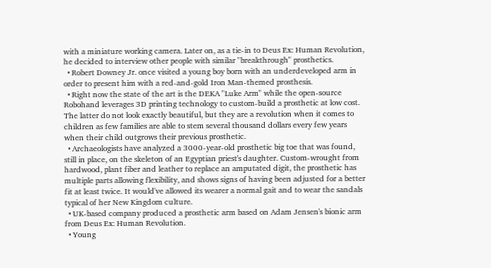with a miniature working camera. Later on, as a tie-in to Deus Ex: Human Revolution, he decided to interview other people with similar "breakthrough" prosthetics.
  • Robert Downey Jr. once visited a young boy born with an underdeveloped arm in order to present him with a red-and-gold Iron Man-themed prosthesis.
  • Right now the state of the art is the DEKA "Luke Arm" while the open-source Robohand leverages 3D printing technology to custom-build a prosthetic at low cost. The latter do not look exactly beautiful, but they are a revolution when it comes to children as few families are able to stem several thousand dollars every few years when their child outgrows their previous prosthetic.
  • Archaeologists have analyzed a 3000-year-old prosthetic big toe that was found, still in place, on the skeleton of an Egyptian priest's daughter. Custom-wrought from hardwood, plant fiber and leather to replace an amputated digit, the prosthetic has multiple parts allowing flexibility, and shows signs of having been adjusted for a better fit at least twice. It would've allowed its wearer a normal gait and to wear the sandals typical of her New Kingdom culture.
  • UK-based company produced a prosthetic arm based on Adam Jensen's bionic arm from Deus Ex: Human Revolution.
  • Young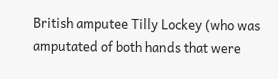British amputee Tilly Lockey (who was amputated of both hands that were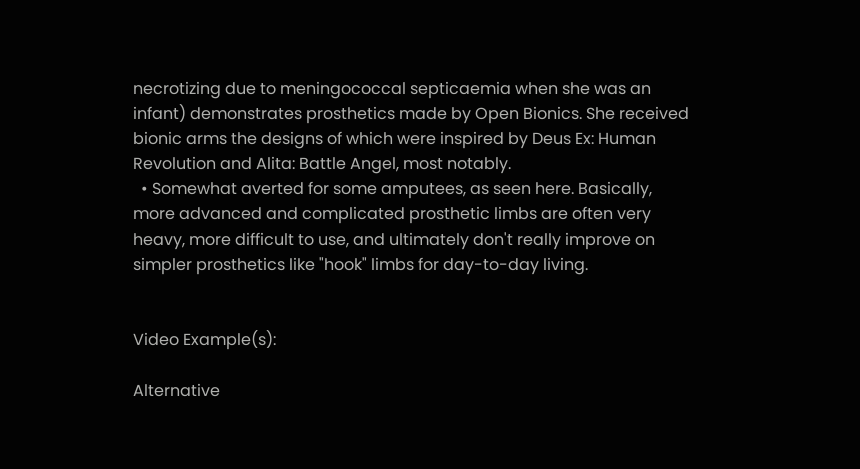necrotizing due to meningococcal septicaemia when she was an infant) demonstrates prosthetics made by Open Bionics. She received bionic arms the designs of which were inspired by Deus Ex: Human Revolution and Alita: Battle Angel, most notably.
  • Somewhat averted for some amputees, as seen here. Basically, more advanced and complicated prosthetic limbs are often very heavy, more difficult to use, and ultimately don't really improve on simpler prosthetics like "hook" limbs for day-to-day living.


Video Example(s):

Alternative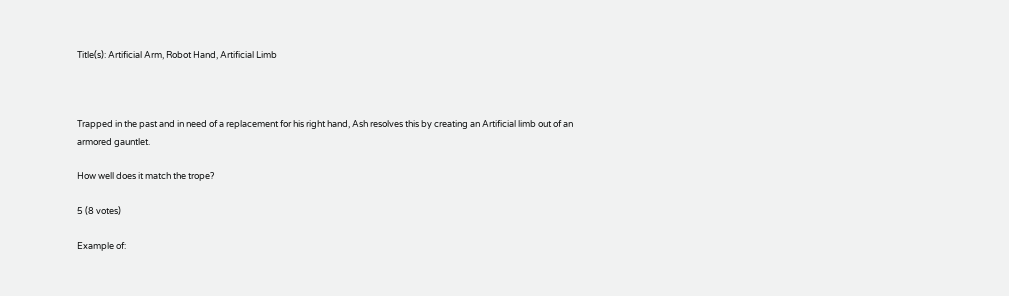Title(s): Artificial Arm, Robot Hand, Artificial Limb



Trapped in the past and in need of a replacement for his right hand, Ash resolves this by creating an Artificial limb out of an armored gauntlet.

How well does it match the trope?

5 (8 votes)

Example of: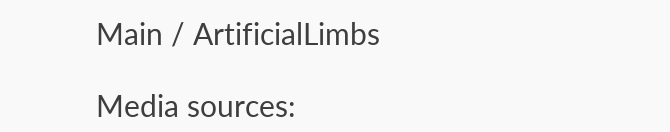Main / ArtificialLimbs

Media sources: